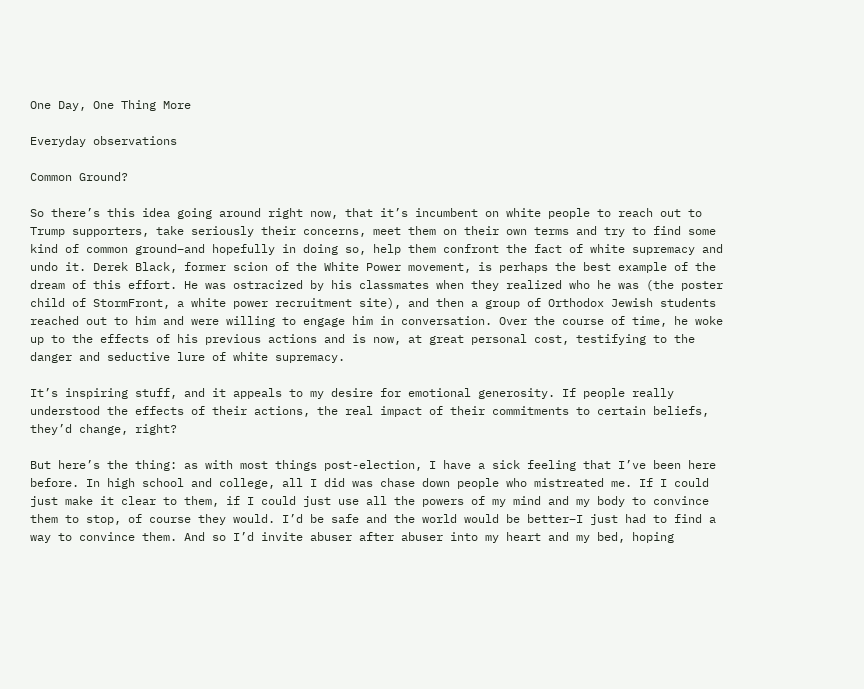One Day, One Thing More

Everyday observations

Common Ground?

So there’s this idea going around right now, that it’s incumbent on white people to reach out to Trump supporters, take seriously their concerns, meet them on their own terms and try to find some kind of common ground–and hopefully in doing so, help them confront the fact of white supremacy and undo it. Derek Black, former scion of the White Power movement, is perhaps the best example of the dream of this effort. He was ostracized by his classmates when they realized who he was (the poster child of StormFront, a white power recruitment site), and then a group of Orthodox Jewish students reached out to him and were willing to engage him in conversation. Over the course of time, he woke up to the effects of his previous actions and is now, at great personal cost, testifying to the danger and seductive lure of white supremacy.

It’s inspiring stuff, and it appeals to my desire for emotional generosity. If people really understood the effects of their actions, the real impact of their commitments to certain beliefs, they’d change, right?

But here’s the thing: as with most things post-election, I have a sick feeling that I’ve been here before. In high school and college, all I did was chase down people who mistreated me. If I could just make it clear to them, if I could just use all the powers of my mind and my body to convince them to stop, of course they would. I’d be safe and the world would be better–I just had to find a way to convince them. And so I’d invite abuser after abuser into my heart and my bed, hoping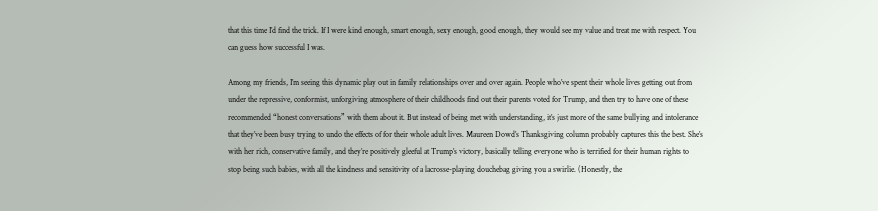that this time I’d find the trick. If I were kind enough, smart enough, sexy enough, good enough, they would see my value and treat me with respect. You can guess how successful I was.

Among my friends, I’m seeing this dynamic play out in family relationships over and over again. People who’ve spent their whole lives getting out from under the repressive, conformist, unforgiving atmosphere of their childhoods find out their parents voted for Trump, and then try to have one of these recommended “honest conversations” with them about it. But instead of being met with understanding, it’s just more of the same bullying and intolerance that they’ve been busy trying to undo the effects of for their whole adult lives. Maureen Dowd’s Thanksgiving column probably captures this the best. She’s with her rich, conservative family, and they’re positively gleeful at Trump’s victory, basically telling everyone who is terrified for their human rights to stop being such babies, with all the kindness and sensitivity of a lacrosse-playing douchebag giving you a swirlie. (Honestly, the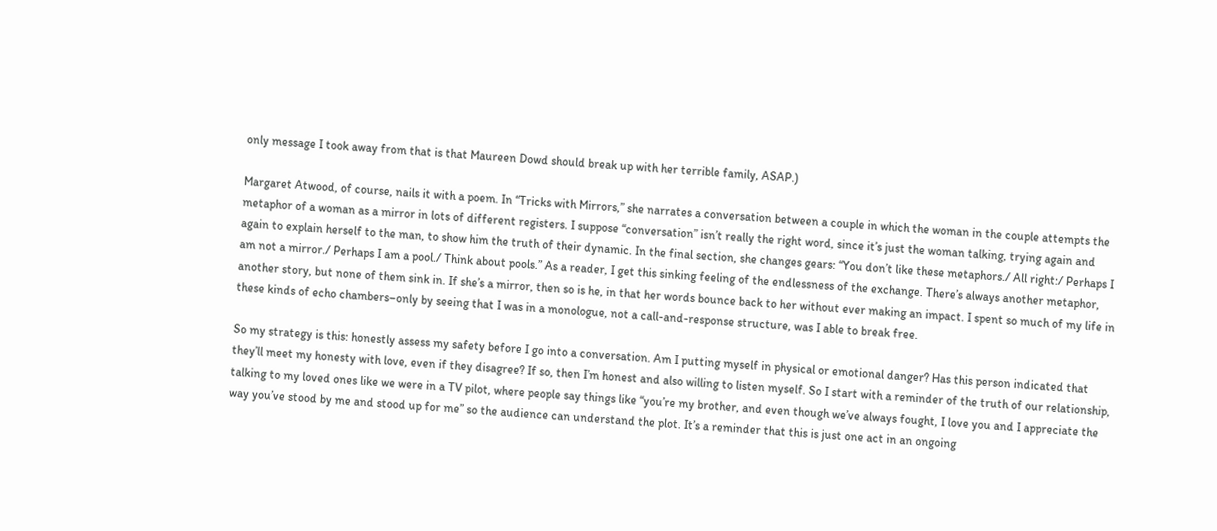only message I took away from that is that Maureen Dowd should break up with her terrible family, ASAP.)

Margaret Atwood, of course, nails it with a poem. In “Tricks with Mirrors,” she narrates a conversation between a couple in which the woman in the couple attempts the metaphor of a woman as a mirror in lots of different registers. I suppose “conversation” isn’t really the right word, since it’s just the woman talking, trying again and again to explain herself to the man, to show him the truth of their dynamic. In the final section, she changes gears: “You don’t like these metaphors./ All right:/ Perhaps I am not a mirror./ Perhaps I am a pool./ Think about pools.” As a reader, I get this sinking feeling of the endlessness of the exchange. There’s always another metaphor, another story, but none of them sink in. If she’s a mirror, then so is he, in that her words bounce back to her without ever making an impact. I spent so much of my life in these kinds of echo chambers–only by seeing that I was in a monologue, not a call-and-response structure, was I able to break free.

So my strategy is this: honestly assess my safety before I go into a conversation. Am I putting myself in physical or emotional danger? Has this person indicated that they’ll meet my honesty with love, even if they disagree? If so, then I’m honest and also willing to listen myself. So I start with a reminder of the truth of our relationship, talking to my loved ones like we were in a TV pilot, where people say things like “you’re my brother, and even though we’ve always fought, I love you and I appreciate the way you’ve stood by me and stood up for me” so the audience can understand the plot. It’s a reminder that this is just one act in an ongoing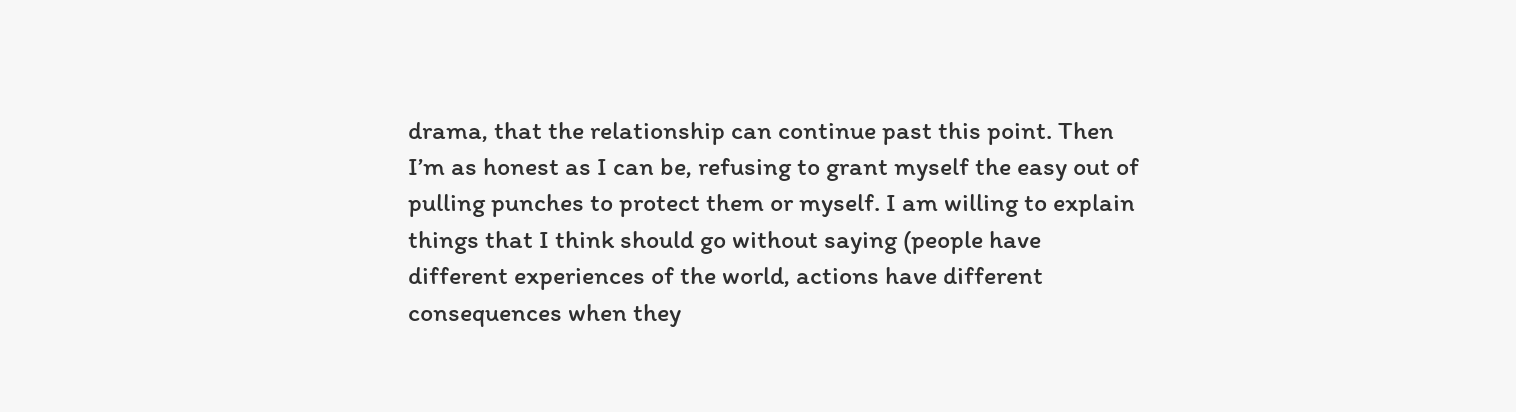drama, that the relationship can continue past this point. Then I’m as honest as I can be, refusing to grant myself the easy out of pulling punches to protect them or myself. I am willing to explain things that I think should go without saying (people have different experiences of the world, actions have different consequences when they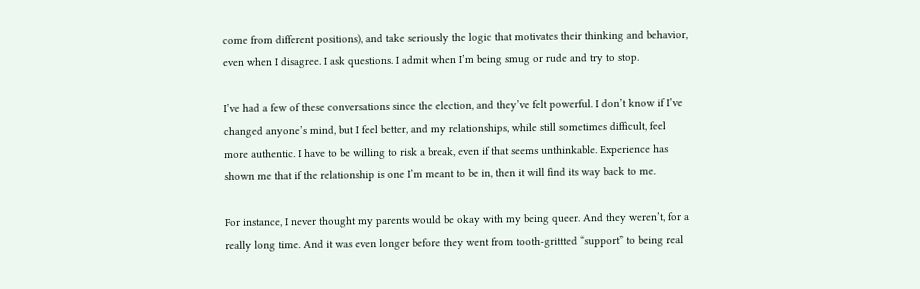come from different positions), and take seriously the logic that motivates their thinking and behavior, even when I disagree. I ask questions. I admit when I’m being smug or rude and try to stop.

I’ve had a few of these conversations since the election, and they’ve felt powerful. I don’t know if I’ve changed anyone’s mind, but I feel better, and my relationships, while still sometimes difficult, feel more authentic. I have to be willing to risk a break, even if that seems unthinkable. Experience has shown me that if the relationship is one I’m meant to be in, then it will find its way back to me.

For instance, I never thought my parents would be okay with my being queer. And they weren’t, for a really long time. And it was even longer before they went from tooth-grittted “support” to being real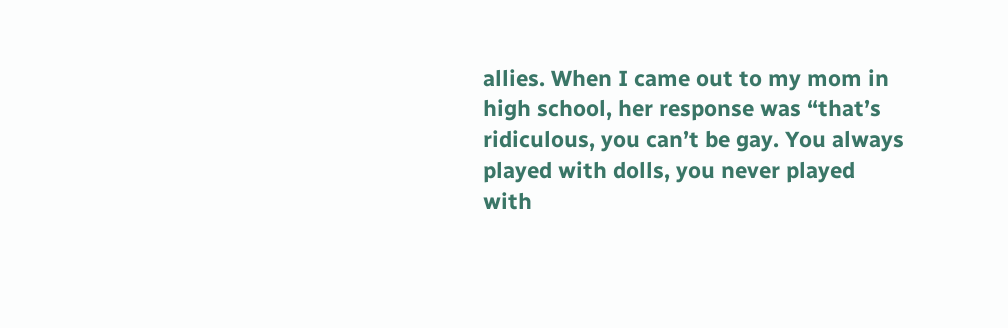allies. When I came out to my mom in high school, her response was “that’s ridiculous, you can’t be gay. You always played with dolls, you never played with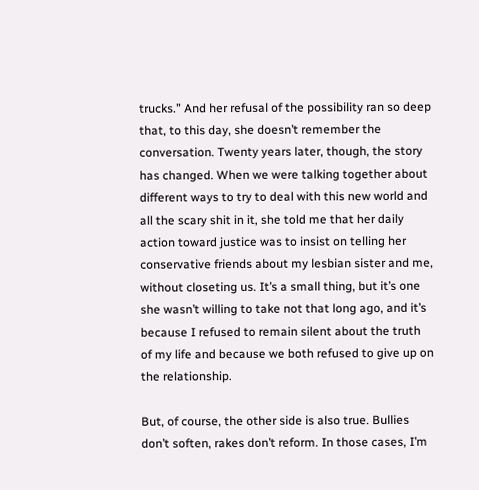trucks.” And her refusal of the possibility ran so deep that, to this day, she doesn’t remember the conversation. Twenty years later, though, the story has changed. When we were talking together about different ways to try to deal with this new world and all the scary shit in it, she told me that her daily action toward justice was to insist on telling her conservative friends about my lesbian sister and me, without closeting us. It’s a small thing, but it’s one she wasn’t willing to take not that long ago, and it’s because I refused to remain silent about the truth of my life and because we both refused to give up on the relationship.

But, of course, the other side is also true. Bullies don’t soften, rakes don’t reform. In those cases, I’m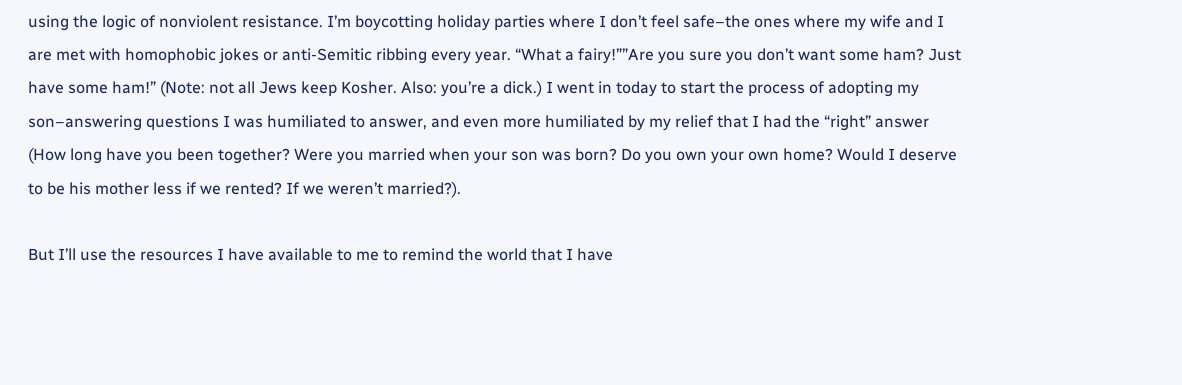using the logic of nonviolent resistance. I’m boycotting holiday parties where I don’t feel safe–the ones where my wife and I are met with homophobic jokes or anti-Semitic ribbing every year. “What a fairy!””Are you sure you don’t want some ham? Just have some ham!” (Note: not all Jews keep Kosher. Also: you’re a dick.) I went in today to start the process of adopting my son–answering questions I was humiliated to answer, and even more humiliated by my relief that I had the “right” answer (How long have you been together? Were you married when your son was born? Do you own your own home? Would I deserve to be his mother less if we rented? If we weren’t married?).

But I’ll use the resources I have available to me to remind the world that I have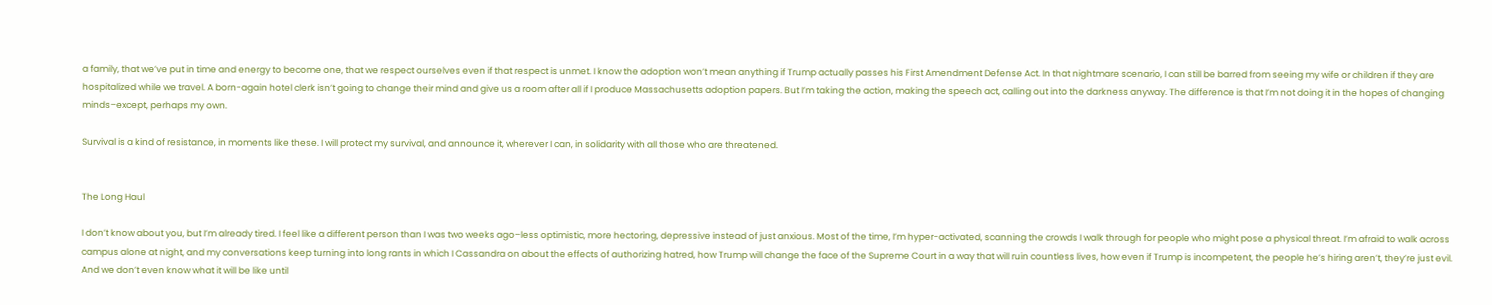a family, that we’ve put in time and energy to become one, that we respect ourselves even if that respect is unmet. I know the adoption won’t mean anything if Trump actually passes his First Amendment Defense Act. In that nightmare scenario, I can still be barred from seeing my wife or children if they are hospitalized while we travel. A born-again hotel clerk isn’t going to change their mind and give us a room after all if I produce Massachusetts adoption papers. But I’m taking the action, making the speech act, calling out into the darkness anyway. The difference is that I’m not doing it in the hopes of changing minds–except, perhaps my own.

Survival is a kind of resistance, in moments like these. I will protect my survival, and announce it, wherever I can, in solidarity with all those who are threatened.


The Long Haul

I don’t know about you, but I’m already tired. I feel like a different person than I was two weeks ago–less optimistic, more hectoring, depressive instead of just anxious. Most of the time, I’m hyper-activated, scanning the crowds I walk through for people who might pose a physical threat. I’m afraid to walk across campus alone at night, and my conversations keep turning into long rants in which I Cassandra on about the effects of authorizing hatred, how Trump will change the face of the Supreme Court in a way that will ruin countless lives, how even if Trump is incompetent, the people he’s hiring aren’t, they’re just evil. And we don’t even know what it will be like until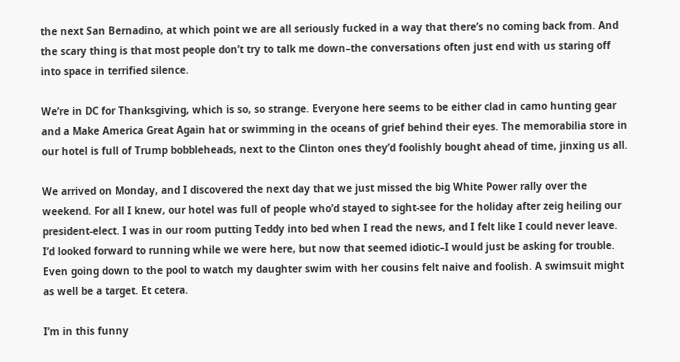the next San Bernadino, at which point we are all seriously fucked in a way that there’s no coming back from. And the scary thing is that most people don’t try to talk me down–the conversations often just end with us staring off into space in terrified silence.

We’re in DC for Thanksgiving, which is so, so strange. Everyone here seems to be either clad in camo hunting gear and a Make America Great Again hat or swimming in the oceans of grief behind their eyes. The memorabilia store in our hotel is full of Trump bobbleheads, next to the Clinton ones they’d foolishly bought ahead of time, jinxing us all.

We arrived on Monday, and I discovered the next day that we just missed the big White Power rally over the weekend. For all I knew, our hotel was full of people who’d stayed to sight-see for the holiday after zeig heiling our president-elect. I was in our room putting Teddy into bed when I read the news, and I felt like I could never leave. I’d looked forward to running while we were here, but now that seemed idiotic–I would just be asking for trouble. Even going down to the pool to watch my daughter swim with her cousins felt naive and foolish. A swimsuit might as well be a target. Et cetera.

I’m in this funny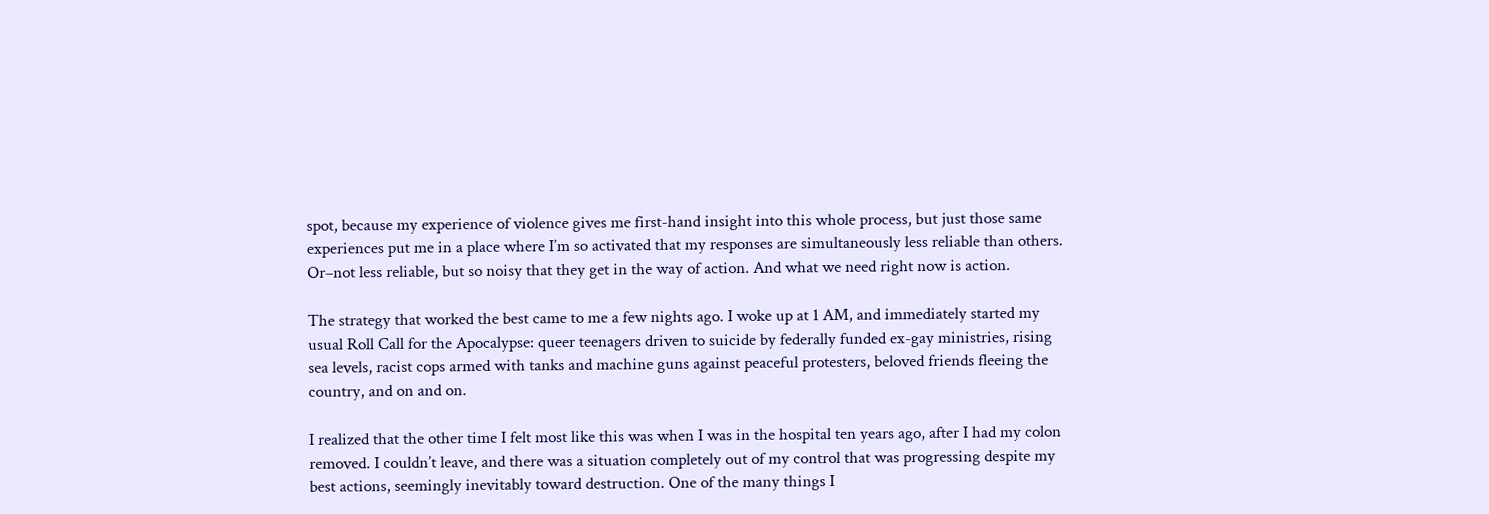spot, because my experience of violence gives me first-hand insight into this whole process, but just those same experiences put me in a place where I’m so activated that my responses are simultaneously less reliable than others. Or–not less reliable, but so noisy that they get in the way of action. And what we need right now is action.

The strategy that worked the best came to me a few nights ago. I woke up at 1 AM, and immediately started my usual Roll Call for the Apocalypse: queer teenagers driven to suicide by federally funded ex-gay ministries, rising sea levels, racist cops armed with tanks and machine guns against peaceful protesters, beloved friends fleeing the country, and on and on.

I realized that the other time I felt most like this was when I was in the hospital ten years ago, after I had my colon removed. I couldn’t leave, and there was a situation completely out of my control that was progressing despite my best actions, seemingly inevitably toward destruction. One of the many things I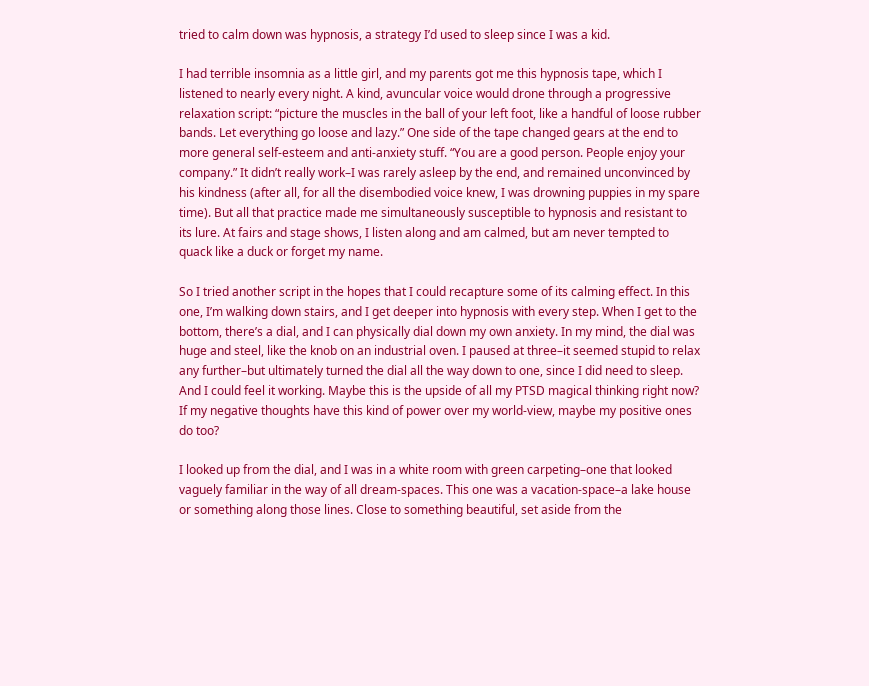tried to calm down was hypnosis, a strategy I’d used to sleep since I was a kid.

I had terrible insomnia as a little girl, and my parents got me this hypnosis tape, which I listened to nearly every night. A kind, avuncular voice would drone through a progressive relaxation script: “picture the muscles in the ball of your left foot, like a handful of loose rubber bands. Let everything go loose and lazy.” One side of the tape changed gears at the end to more general self-esteem and anti-anxiety stuff. “You are a good person. People enjoy your company.” It didn’t really work–I was rarely asleep by the end, and remained unconvinced by his kindness (after all, for all the disembodied voice knew, I was drowning puppies in my spare time). But all that practice made me simultaneously susceptible to hypnosis and resistant to its lure. At fairs and stage shows, I listen along and am calmed, but am never tempted to quack like a duck or forget my name.

So I tried another script in the hopes that I could recapture some of its calming effect. In this one, I’m walking down stairs, and I get deeper into hypnosis with every step. When I get to the bottom, there’s a dial, and I can physically dial down my own anxiety. In my mind, the dial was huge and steel, like the knob on an industrial oven. I paused at three–it seemed stupid to relax any further–but ultimately turned the dial all the way down to one, since I did need to sleep. And I could feel it working. Maybe this is the upside of all my PTSD magical thinking right now? If my negative thoughts have this kind of power over my world-view, maybe my positive ones do too?

I looked up from the dial, and I was in a white room with green carpeting–one that looked vaguely familiar in the way of all dream-spaces. This one was a vacation-space–a lake house or something along those lines. Close to something beautiful, set aside from the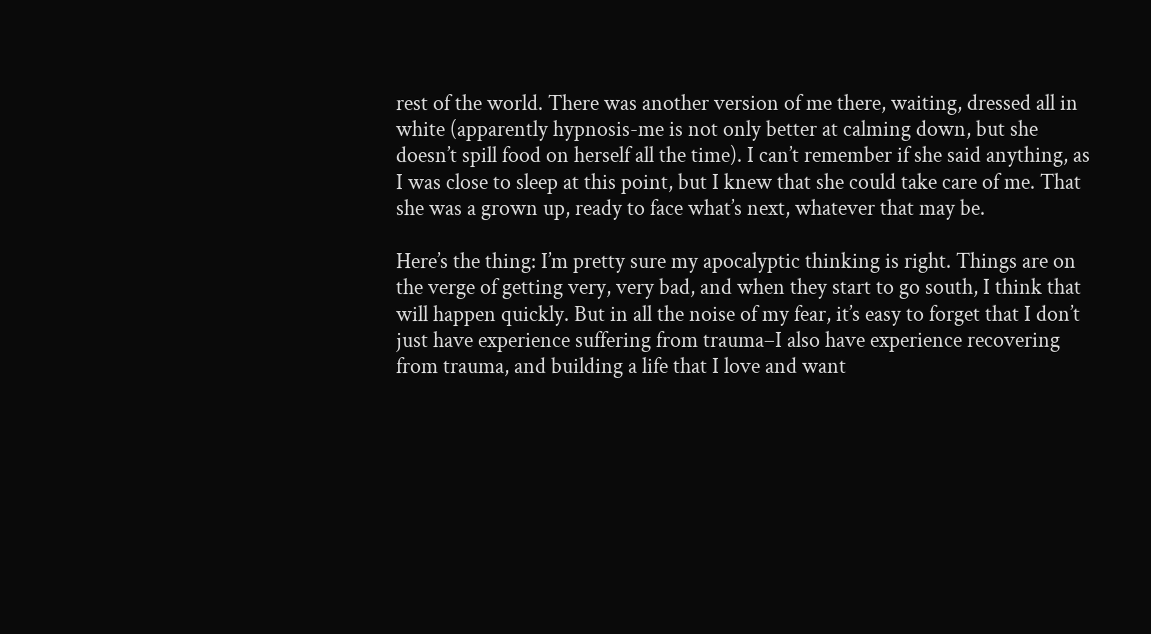rest of the world. There was another version of me there, waiting, dressed all in white (apparently hypnosis-me is not only better at calming down, but she doesn’t spill food on herself all the time). I can’t remember if she said anything, as I was close to sleep at this point, but I knew that she could take care of me. That she was a grown up, ready to face what’s next, whatever that may be.

Here’s the thing: I’m pretty sure my apocalyptic thinking is right. Things are on the verge of getting very, very bad, and when they start to go south, I think that will happen quickly. But in all the noise of my fear, it’s easy to forget that I don’t just have experience suffering from trauma–I also have experience recovering from trauma, and building a life that I love and want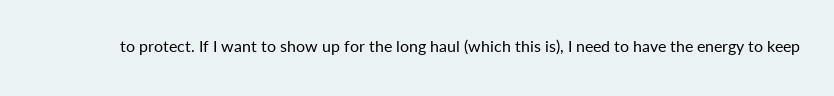to protect. If I want to show up for the long haul (which this is), I need to have the energy to keep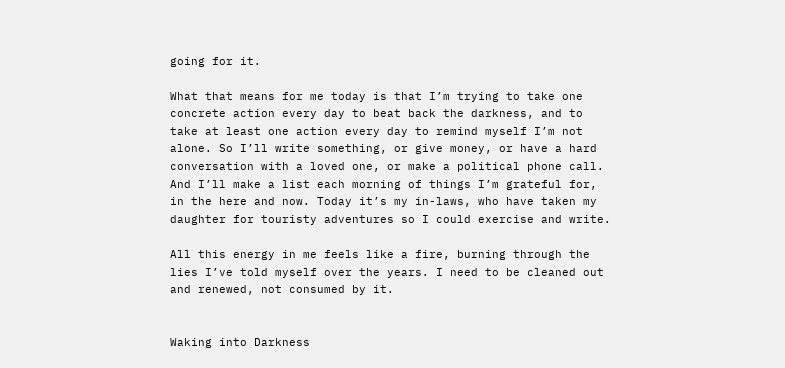going for it.

What that means for me today is that I’m trying to take one concrete action every day to beat back the darkness, and to take at least one action every day to remind myself I’m not alone. So I’ll write something, or give money, or have a hard conversation with a loved one, or make a political phone call. And I’ll make a list each morning of things I’m grateful for, in the here and now. Today it’s my in-laws, who have taken my daughter for touristy adventures so I could exercise and write.

All this energy in me feels like a fire, burning through the lies I’ve told myself over the years. I need to be cleaned out and renewed, not consumed by it.


Waking into Darkness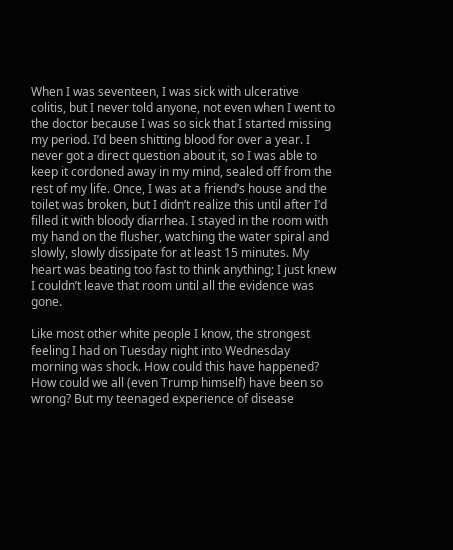When I was seventeen, I was sick with ulcerative colitis, but I never told anyone, not even when I went to the doctor because I was so sick that I started missing my period. I’d been shitting blood for over a year. I never got a direct question about it, so I was able to keep it cordoned away in my mind, sealed off from the rest of my life. Once, I was at a friend’s house and the toilet was broken, but I didn’t realize this until after I’d filled it with bloody diarrhea. I stayed in the room with my hand on the flusher, watching the water spiral and slowly, slowly dissipate for at least 15 minutes. My heart was beating too fast to think anything; I just knew I couldn’t leave that room until all the evidence was gone.

Like most other white people I know, the strongest feeling I had on Tuesday night into Wednesday morning was shock. How could this have happened? How could we all (even Trump himself) have been so wrong? But my teenaged experience of disease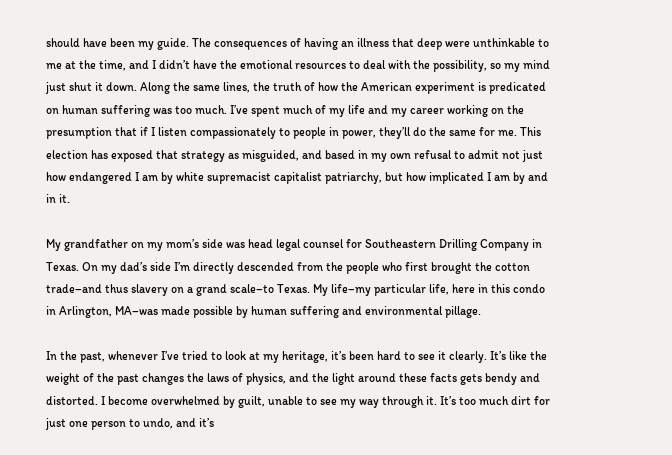should have been my guide. The consequences of having an illness that deep were unthinkable to me at the time, and I didn’t have the emotional resources to deal with the possibility, so my mind just shut it down. Along the same lines, the truth of how the American experiment is predicated on human suffering was too much. I’ve spent much of my life and my career working on the presumption that if I listen compassionately to people in power, they’ll do the same for me. This election has exposed that strategy as misguided, and based in my own refusal to admit not just how endangered I am by white supremacist capitalist patriarchy, but how implicated I am by and in it.

My grandfather on my mom’s side was head legal counsel for Southeastern Drilling Company in Texas. On my dad’s side I’m directly descended from the people who first brought the cotton trade–and thus slavery on a grand scale–to Texas. My life–my particular life, here in this condo in Arlington, MA–was made possible by human suffering and environmental pillage.

In the past, whenever I’ve tried to look at my heritage, it’s been hard to see it clearly. It’s like the weight of the past changes the laws of physics, and the light around these facts gets bendy and distorted. I become overwhelmed by guilt, unable to see my way through it. It’s too much dirt for just one person to undo, and it’s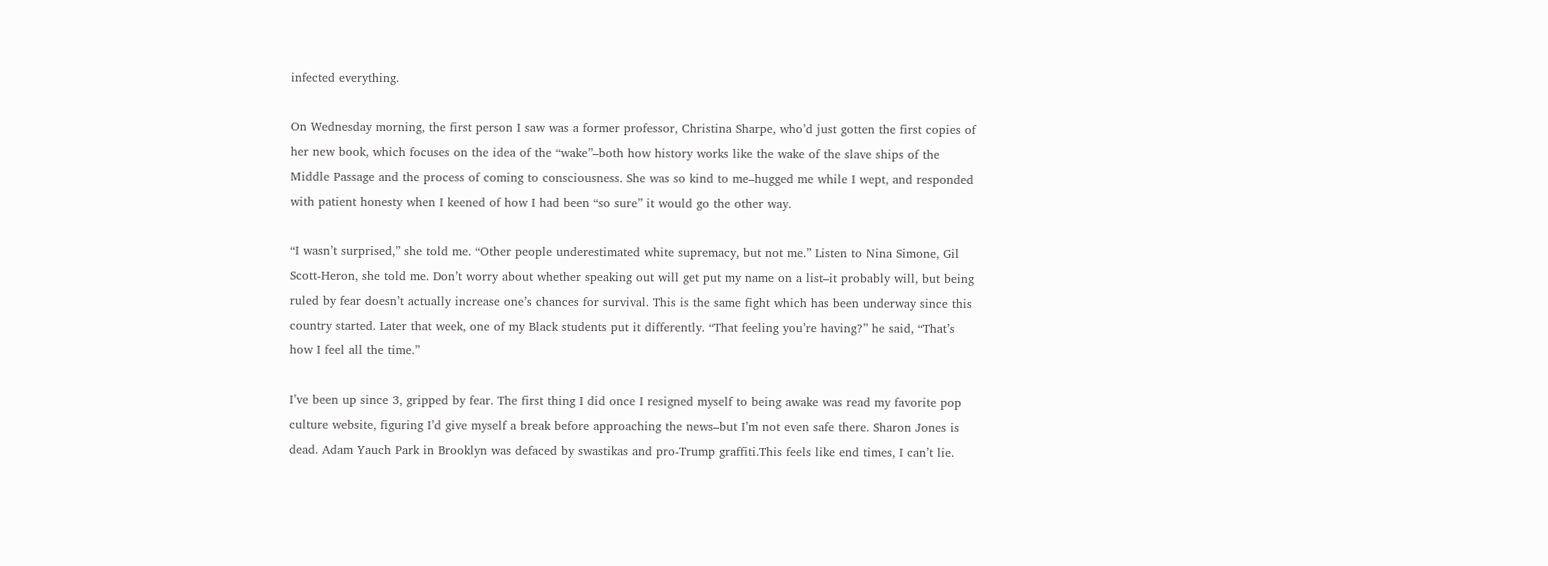infected everything.

On Wednesday morning, the first person I saw was a former professor, Christina Sharpe, who’d just gotten the first copies of her new book, which focuses on the idea of the “wake”–both how history works like the wake of the slave ships of the Middle Passage and the process of coming to consciousness. She was so kind to me–hugged me while I wept, and responded with patient honesty when I keened of how I had been “so sure” it would go the other way.

“I wasn’t surprised,” she told me. “Other people underestimated white supremacy, but not me.” Listen to Nina Simone, Gil Scott-Heron, she told me. Don’t worry about whether speaking out will get put my name on a list–it probably will, but being ruled by fear doesn’t actually increase one’s chances for survival. This is the same fight which has been underway since this country started. Later that week, one of my Black students put it differently. “That feeling you’re having?” he said, “That’s how I feel all the time.”

I’ve been up since 3, gripped by fear. The first thing I did once I resigned myself to being awake was read my favorite pop culture website, figuring I’d give myself a break before approaching the news–but I’m not even safe there. Sharon Jones is dead. Adam Yauch Park in Brooklyn was defaced by swastikas and pro-Trump graffiti.This feels like end times, I can’t lie.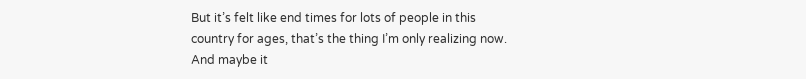But it’s felt like end times for lots of people in this country for ages, that’s the thing I’m only realizing now. And maybe it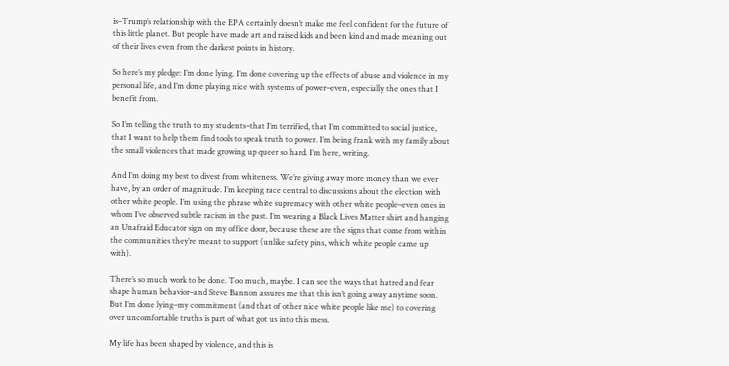is–Trump’s relationship with the EPA certainly doesn’t make me feel confident for the future of this little planet. But people have made art and raised kids and been kind and made meaning out of their lives even from the darkest points in history.

So here’s my pledge: I’m done lying. I’m done covering up the effects of abuse and violence in my personal life, and I’m done playing nice with systems of power–even, especially the ones that I benefit from.

So I’m telling the truth to my students–that I’m terrified, that I’m committed to social justice, that I want to help them find tools to speak truth to power. I’m being frank with my family about the small violences that made growing up queer so hard. I’m here, writing.

And I’m doing my best to divest from whiteness. We’re giving away more money than we ever have, by an order of magnitude. I’m keeping race central to discussions about the election with other white people. I’m using the phrase white supremacy with other white people–even ones in whom I’ve observed subtle racism in the past. I’m wearing a Black Lives Matter shirt and hanging an Unafraid Educator sign on my office door, because these are the signs that come from within the communities they’re meant to support (unlike safety pins, which white people came up with).

There’s so much work to be done. Too much, maybe. I can see the ways that hatred and fear shape human behavior–and Steve Bannon assures me that this isn’t going away anytime soon. But I’m done lying–my commitment (and that of other nice white people like me) to covering over uncomfortable truths is part of what got us into this mess.

My life has been shaped by violence, and this is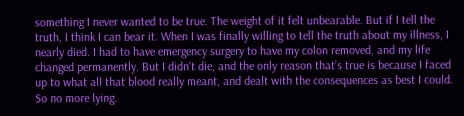something I never wanted to be true. The weight of it felt unbearable. But if I tell the truth, I think I can bear it. When I was finally willing to tell the truth about my illness, I nearly died. I had to have emergency surgery to have my colon removed, and my life changed permanently. But I didn’t die, and the only reason that’s true is because I faced up to what all that blood really meant, and dealt with the consequences as best I could. So no more lying.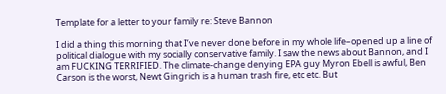Template for a letter to your family re: Steve Bannon

I did a thing this morning that I’ve never done before in my whole life–opened up a line of political dialogue with my socially conservative family. I saw the news about Bannon, and I am FUCKING TERRIFIED. The climate-change denying EPA guy Myron Ebell is awful, Ben Carson is the worst, Newt Gingrich is a human trash fire, etc etc. But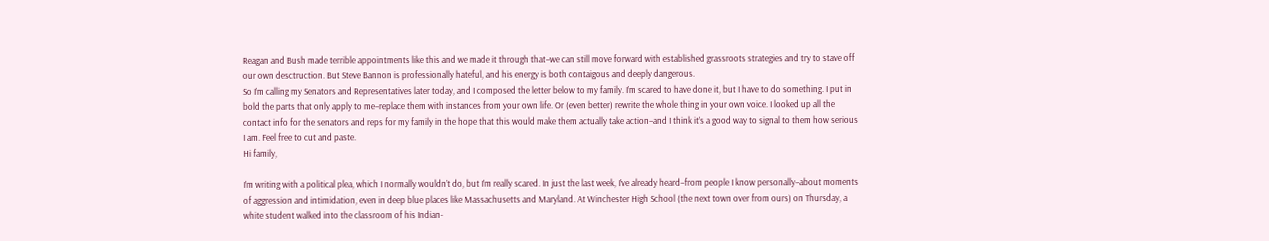Reagan and Bush made terrible appointments like this and we made it through that–we can still move forward with established grassroots strategies and try to stave off our own desctruction. But Steve Bannon is professionally hateful, and his energy is both contaigous and deeply dangerous.
So I’m calling my Senators and Representatives later today, and I composed the letter below to my family. I’m scared to have done it, but I have to do something. I put in bold the parts that only apply to me–replace them with instances from your own life. Or (even better) rewrite the whole thing in your own voice. I looked up all the contact info for the senators and reps for my family in the hope that this would make them actually take action–and I think it’s a good way to signal to them how serious I am. Feel free to cut and paste.
Hi family,

I’m writing with a political plea, which I normally wouldn’t do, but I’m really scared. In just the last week, I’ve already heard–from people I know personally–about moments of aggression and intimidation, even in deep blue places like Massachusetts and Maryland. At Winchester High School (the next town over from ours) on Thursday, a white student walked into the classroom of his Indian-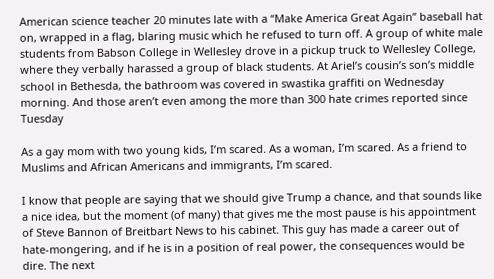American science teacher 20 minutes late with a “Make America Great Again” baseball hat on, wrapped in a flag, blaring music which he refused to turn off. A group of white male students from Babson College in Wellesley drove in a pickup truck to Wellesley College, where they verbally harassed a group of black students. At Ariel’s cousin’s son’s middle school in Bethesda, the bathroom was covered in swastika graffiti on Wednesday morning. And those aren’t even among the more than 300 hate crimes reported since Tuesday

As a gay mom with two young kids, I’m scared. As a woman, I’m scared. As a friend to Muslims and African Americans and immigrants, I’m scared.

I know that people are saying that we should give Trump a chance, and that sounds like a nice idea, but the moment (of many) that gives me the most pause is his appointment of Steve Bannon of Breitbart News to his cabinet. This guy has made a career out of hate-mongering, and if he is in a position of real power, the consequences would be dire. The next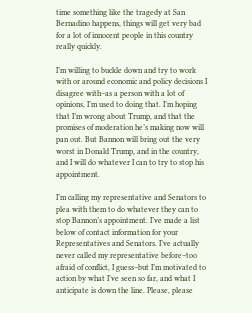time something like the tragedy at San Bernadino happens, things will get very bad for a lot of innocent people in this country really quickly.

I’m willing to buckle down and try to work with or around economic and policy decisions I disagree with–as a person with a lot of opinions, I’m used to doing that. I’m hoping that I’m wrong about Trump, and that the promises of moderation he’s making now will pan out. But Bannon will bring out the very worst in Donald Trump, and in the country, and I will do whatever I can to try to stop his appointment.

I’m calling my representative and Senators to plea with them to do whatever they can to stop Bannon’s appointment. I’ve made a list below of contact information for your Representatives and Senators. I’ve actually never called my representative before–too afraid of conflict, I guess–but I’m motivated to action by what I’ve seen so far, and what I anticipate is down the line. Please, please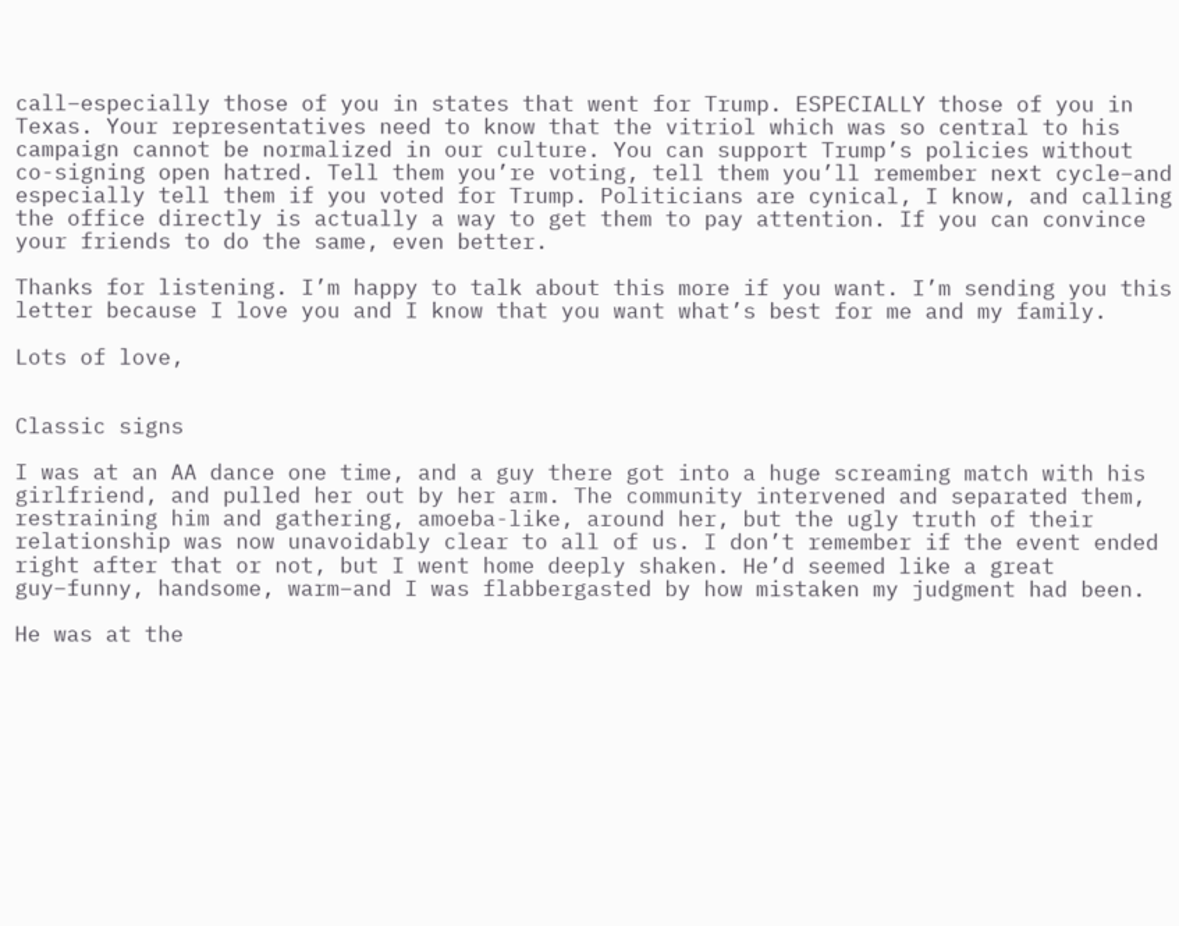call–especially those of you in states that went for Trump. ESPECIALLY those of you in Texas. Your representatives need to know that the vitriol which was so central to his campaign cannot be normalized in our culture. You can support Trump’s policies without co-signing open hatred. Tell them you’re voting, tell them you’ll remember next cycle–and especially tell them if you voted for Trump. Politicians are cynical, I know, and calling the office directly is actually a way to get them to pay attention. If you can convince your friends to do the same, even better.

Thanks for listening. I’m happy to talk about this more if you want. I’m sending you this letter because I love you and I know that you want what’s best for me and my family.

Lots of love,


Classic signs

I was at an AA dance one time, and a guy there got into a huge screaming match with his girlfriend, and pulled her out by her arm. The community intervened and separated them, restraining him and gathering, amoeba-like, around her, but the ugly truth of their relationship was now unavoidably clear to all of us. I don’t remember if the event ended right after that or not, but I went home deeply shaken. He’d seemed like a great guy–funny, handsome, warm–and I was flabbergasted by how mistaken my judgment had been.

He was at the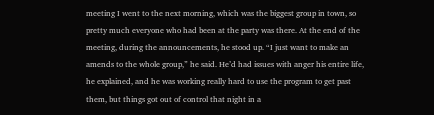meeting I went to the next morning, which was the biggest group in town, so pretty much everyone who had been at the party was there. At the end of the meeting, during the announcements, he stood up. “I just want to make an amends to the whole group,” he said. He’d had issues with anger his entire life, he explained, and he was working really hard to use the program to get past them, but things got out of control that night in a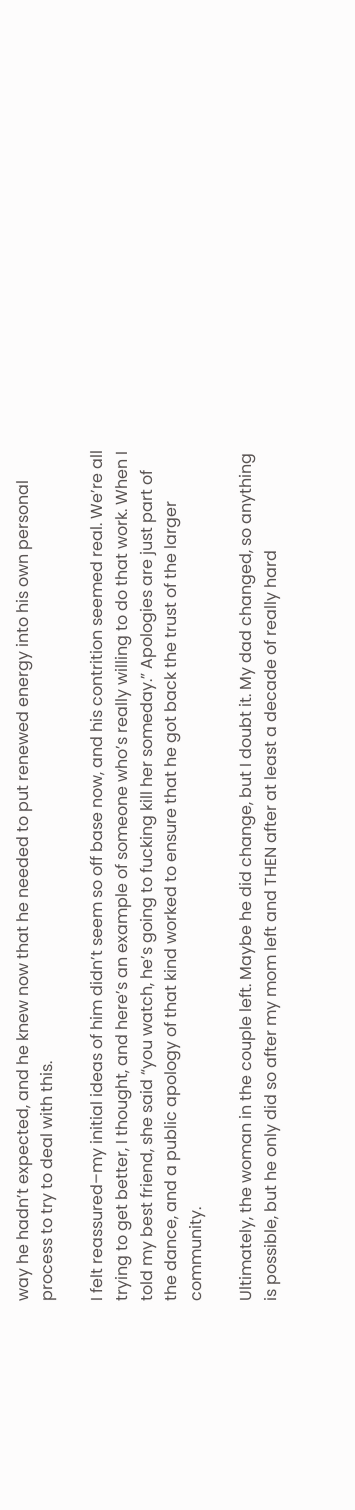way he hadn’t expected, and he knew now that he needed to put renewed energy into his own personal process to try to deal with this.

I felt reassured–my initial ideas of him didn’t seem so off base now, and his contrition seemed real. We’re all trying to get better, I thought, and here’s an example of someone who’s really willing to do that work. When I told my best friend, she said “you watch, he’s going to fucking kill her someday.” Apologies are just part of the dance, and a public apology of that kind worked to ensure that he got back the trust of the larger community.

Ultimately, the woman in the couple left. Maybe he did change, but I doubt it. My dad changed, so anything is possible, but he only did so after my mom left and THEN after at least a decade of really hard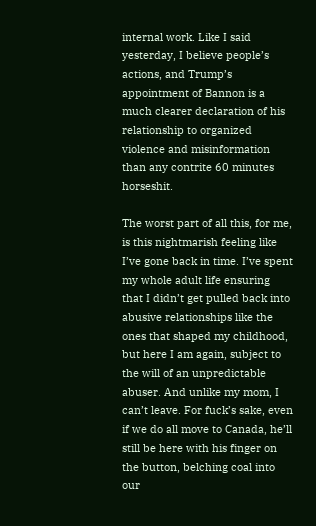internal work. Like I said yesterday, I believe people’s actions, and Trump’s appointment of Bannon is a much clearer declaration of his relationship to organized violence and misinformation than any contrite 60 minutes horseshit.

The worst part of all this, for me, is this nightmarish feeling like I’ve gone back in time. I’ve spent my whole adult life ensuring that I didn’t get pulled back into abusive relationships like the ones that shaped my childhood, but here I am again, subject to the will of an unpredictable abuser. And unlike my mom, I can’t leave. For fuck’s sake, even if we do all move to Canada, he’ll still be here with his finger on the button, belching coal into our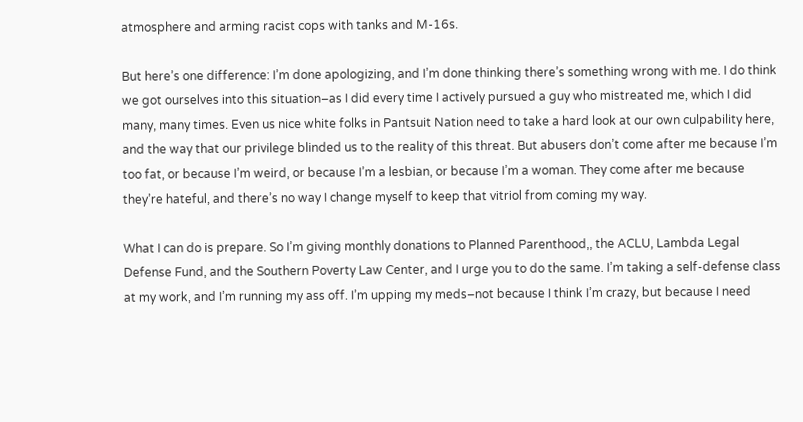atmosphere and arming racist cops with tanks and M-16s.

But here’s one difference: I’m done apologizing, and I’m done thinking there’s something wrong with me. I do think we got ourselves into this situation–as I did every time I actively pursued a guy who mistreated me, which I did many, many times. Even us nice white folks in Pantsuit Nation need to take a hard look at our own culpability here, and the way that our privilege blinded us to the reality of this threat. But abusers don’t come after me because I’m too fat, or because I’m weird, or because I’m a lesbian, or because I’m a woman. They come after me because they’re hateful, and there’s no way I change myself to keep that vitriol from coming my way.

What I can do is prepare. So I’m giving monthly donations to Planned Parenthood,, the ACLU, Lambda Legal Defense Fund, and the Southern Poverty Law Center, and I urge you to do the same. I’m taking a self-defense class at my work, and I’m running my ass off. I’m upping my meds–not because I think I’m crazy, but because I need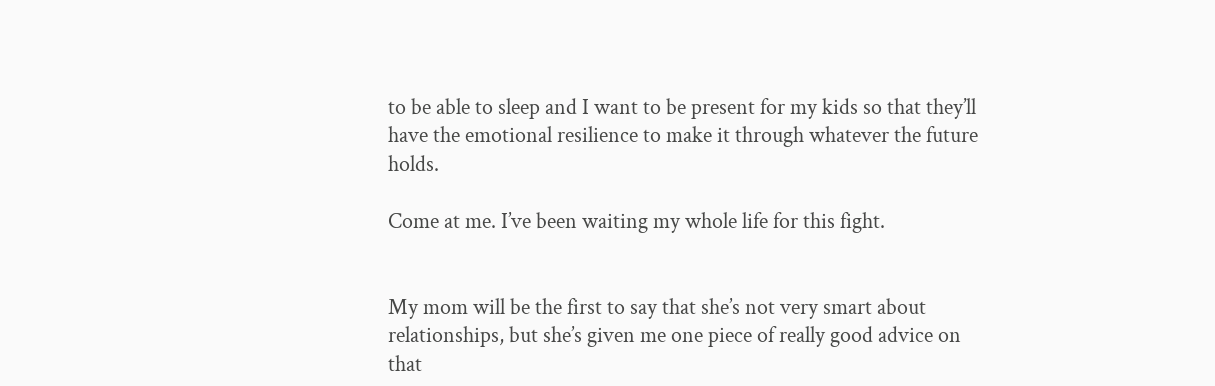to be able to sleep and I want to be present for my kids so that they’ll have the emotional resilience to make it through whatever the future holds.

Come at me. I’ve been waiting my whole life for this fight.


My mom will be the first to say that she’s not very smart about relationships, but she’s given me one piece of really good advice on that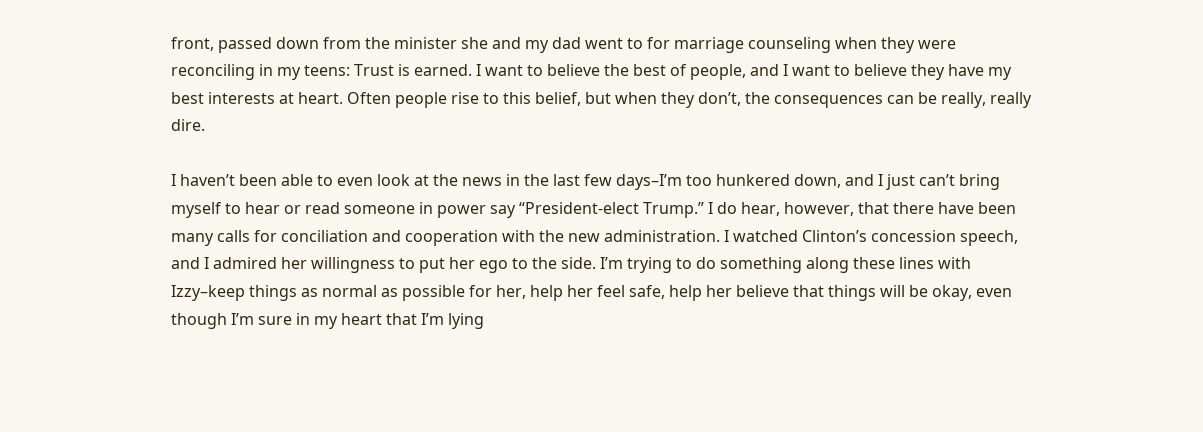front, passed down from the minister she and my dad went to for marriage counseling when they were reconciling in my teens: Trust is earned. I want to believe the best of people, and I want to believe they have my best interests at heart. Often people rise to this belief, but when they don’t, the consequences can be really, really dire.

I haven’t been able to even look at the news in the last few days–I’m too hunkered down, and I just can’t bring myself to hear or read someone in power say “President-elect Trump.” I do hear, however, that there have been many calls for conciliation and cooperation with the new administration. I watched Clinton’s concession speech, and I admired her willingness to put her ego to the side. I’m trying to do something along these lines with Izzy–keep things as normal as possible for her, help her feel safe, help her believe that things will be okay, even though I’m sure in my heart that I’m lying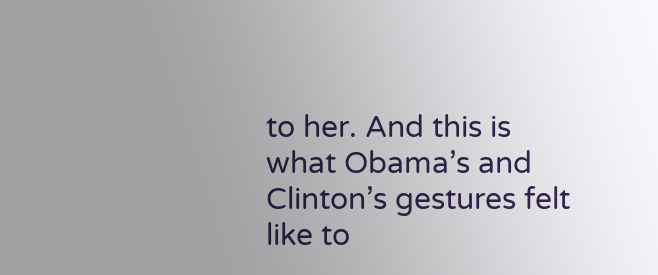to her. And this is what Obama’s and Clinton’s gestures felt like to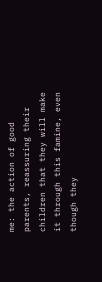me: the action of good parents, reassuring their children that they will make it through this famine, even though they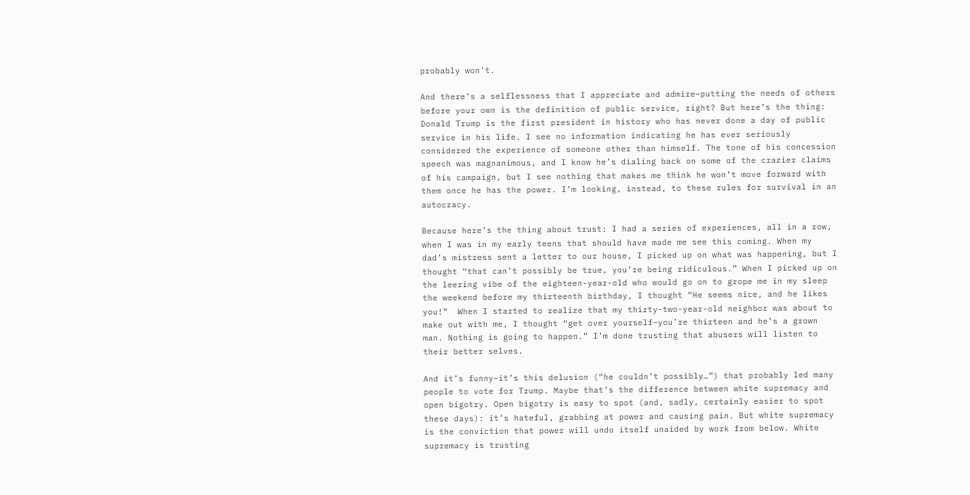probably won’t.

And there’s a selflessness that I appreciate and admire–putting the needs of others before your own is the definition of public service, right? But here’s the thing: Donald Trump is the first president in history who has never done a day of public service in his life. I see no information indicating he has ever seriously considered the experience of someone other than himself. The tone of his concession speech was magnanimous, and I know he’s dialing back on some of the crazier claims of his campaign, but I see nothing that makes me think he won’t move forward with them once he has the power. I’m looking, instead, to these rules for survival in an autocracy.

Because here’s the thing about trust: I had a series of experiences, all in a row, when I was in my early teens that should have made me see this coming. When my dad’s mistress sent a letter to our house, I picked up on what was happening, but I thought “that can’t possibly be true, you’re being ridiculous.” When I picked up on the leering vibe of the eighteen-year-old who would go on to grope me in my sleep the weekend before my thirteenth birthday, I thought “He seems nice, and he likes you!”  When I started to realize that my thirty-two-year-old neighbor was about to make out with me, I thought “get over yourself–you’re thirteen and he’s a grown man. Nothing is going to happen.” I’m done trusting that abusers will listen to their better selves.

And it’s funny–it’s this delusion (“he couldn’t possibly…”) that probably led many people to vote for Trump. Maybe that’s the difference between white supremacy and open bigotry. Open bigotry is easy to spot (and, sadly, certainly easier to spot these days): it’s hateful, grabbing at power and causing pain. But white supremacy is the conviction that power will undo itself unaided by work from below. White supremacy is trusting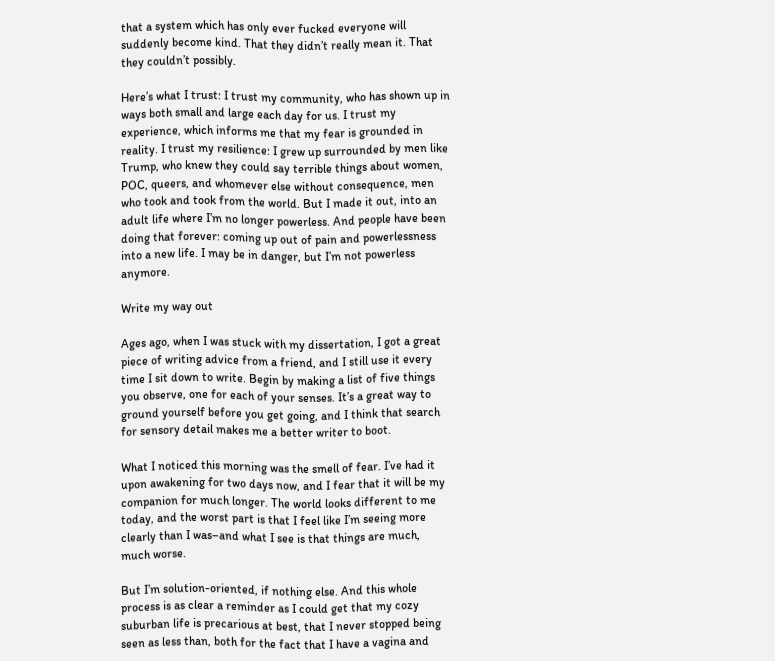that a system which has only ever fucked everyone will suddenly become kind. That they didn’t really mean it. That they couldn’t possibly.

Here’s what I trust: I trust my community, who has shown up in ways both small and large each day for us. I trust my experience, which informs me that my fear is grounded in reality. I trust my resilience: I grew up surrounded by men like Trump, who knew they could say terrible things about women, POC, queers, and whomever else without consequence, men who took and took from the world. But I made it out, into an adult life where I’m no longer powerless. And people have been doing that forever: coming up out of pain and powerlessness into a new life. I may be in danger, but I’m not powerless anymore.

Write my way out

Ages ago, when I was stuck with my dissertation, I got a great piece of writing advice from a friend, and I still use it every time I sit down to write. Begin by making a list of five things you observe, one for each of your senses. It’s a great way to ground yourself before you get going, and I think that search for sensory detail makes me a better writer to boot.

What I noticed this morning was the smell of fear. I’ve had it upon awakening for two days now, and I fear that it will be my companion for much longer. The world looks different to me today, and the worst part is that I feel like I’m seeing more clearly than I was–and what I see is that things are much, much worse.

But I’m solution-oriented, if nothing else. And this whole process is as clear a reminder as I could get that my cozy suburban life is precarious at best, that I never stopped being seen as less than, both for the fact that I have a vagina and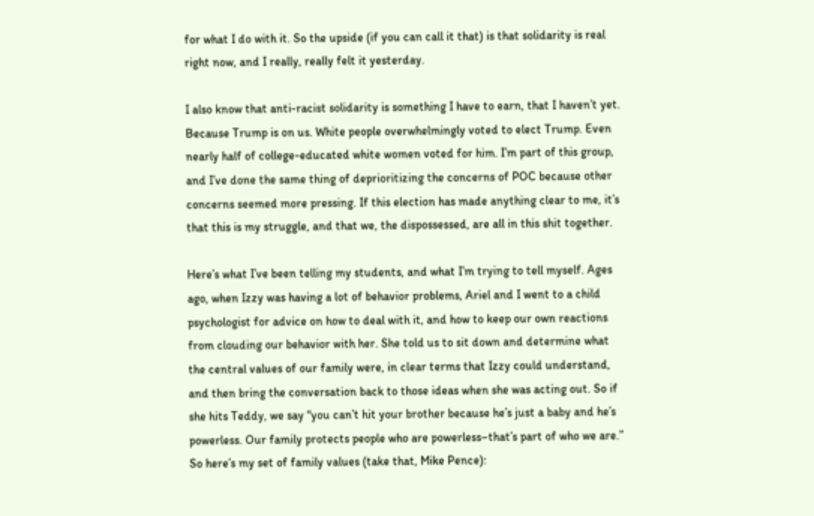for what I do with it. So the upside (if you can call it that) is that solidarity is real right now, and I really, really felt it yesterday.

I also know that anti-racist solidarity is something I have to earn, that I haven’t yet. Because Trump is on us. White people overwhelmingly voted to elect Trump. Even nearly half of college-educated white women voted for him. I’m part of this group, and I’ve done the same thing of deprioritizing the concerns of POC because other concerns seemed more pressing. If this election has made anything clear to me, it’s that this is my struggle, and that we, the dispossessed, are all in this shit together.

Here’s what I’ve been telling my students, and what I’m trying to tell myself. Ages ago, when Izzy was having a lot of behavior problems, Ariel and I went to a child psychologist for advice on how to deal with it, and how to keep our own reactions from clouding our behavior with her. She told us to sit down and determine what the central values of our family were, in clear terms that Izzy could understand, and then bring the conversation back to those ideas when she was acting out. So if she hits Teddy, we say “you can’t hit your brother because he’s just a baby and he’s powerless. Our family protects people who are powerless–that’s part of who we are.” So here’s my set of family values (take that, Mike Pence):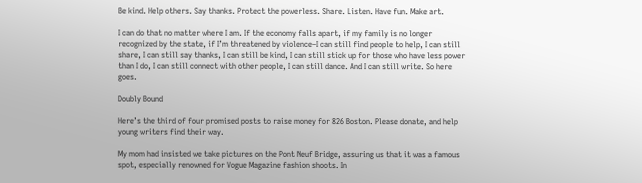Be kind. Help others. Say thanks. Protect the powerless. Share. Listen. Have fun. Make art.

I can do that no matter where I am. If the economy falls apart, if my family is no longer recognized by the state, if I’m threatened by violence–I can still find people to help, I can still share, I can still say thanks, I can still be kind, I can still stick up for those who have less power than I do, I can still connect with other people, I can still dance. And I can still write. So here goes.

Doubly Bound

Here’s the third of four promised posts to raise money for 826 Boston. Please donate, and help young writers find their way.

My mom had insisted we take pictures on the Pont Neuf Bridge, assuring us that it was a famous spot, especially renowned for Vogue Magazine fashion shoots. In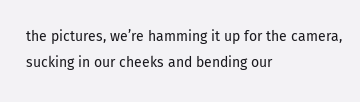the pictures, we’re hamming it up for the camera, sucking in our cheeks and bending our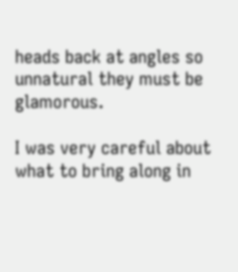heads back at angles so unnatural they must be glamorous.

I was very careful about what to bring along in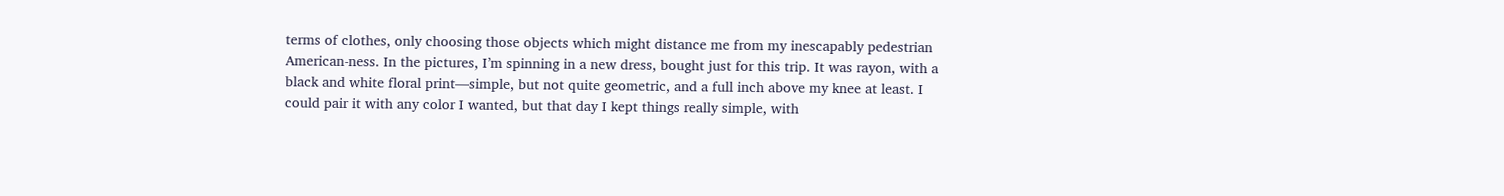terms of clothes, only choosing those objects which might distance me from my inescapably pedestrian American-ness. In the pictures, I’m spinning in a new dress, bought just for this trip. It was rayon, with a black and white floral print—simple, but not quite geometric, and a full inch above my knee at least. I could pair it with any color I wanted, but that day I kept things really simple, with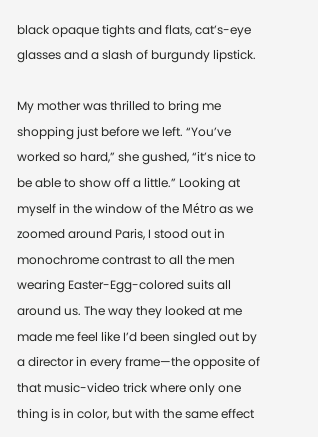black opaque tights and flats, cat’s-eye glasses and a slash of burgundy lipstick.

My mother was thrilled to bring me shopping just before we left. “You’ve worked so hard,” she gushed, “it’s nice to be able to show off a little.” Looking at myself in the window of the Métro as we zoomed around Paris, I stood out in monochrome contrast to all the men wearing Easter-Egg-colored suits all around us. The way they looked at me made me feel like I’d been singled out by a director in every frame—the opposite of that music-video trick where only one thing is in color, but with the same effect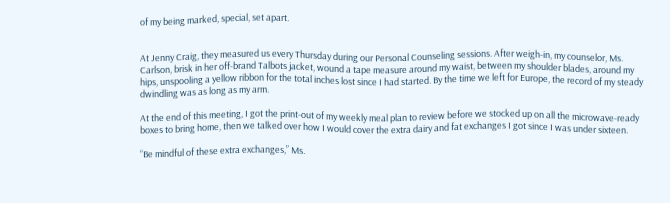of my being marked, special, set apart.


At Jenny Craig, they measured us every Thursday during our Personal Counseling sessions. After weigh-in, my counselor, Ms. Carlson, brisk in her off-brand Talbots jacket, wound a tape measure around my waist, between my shoulder blades, around my hips, unspooling a yellow ribbon for the total inches lost since I had started. By the time we left for Europe, the record of my steady dwindling was as long as my arm.

At the end of this meeting, I got the print-out of my weekly meal plan to review before we stocked up on all the microwave-ready boxes to bring home, then we talked over how I would cover the extra dairy and fat exchanges I got since I was under sixteen.

“Be mindful of these extra exchanges,” Ms.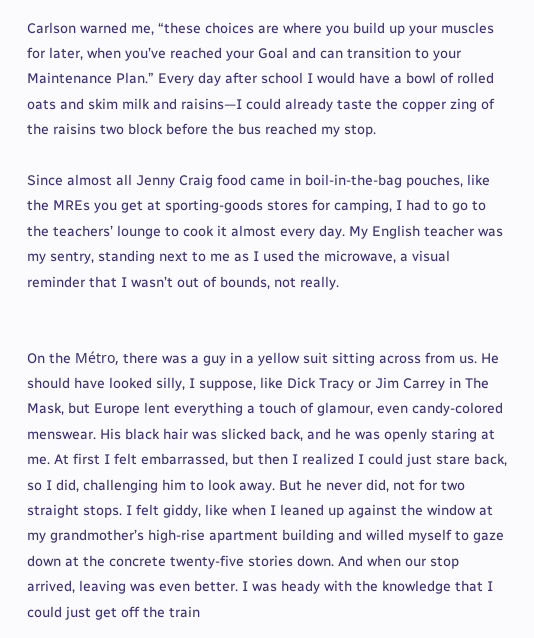Carlson warned me, “these choices are where you build up your muscles for later, when you’ve reached your Goal and can transition to your Maintenance Plan.” Every day after school I would have a bowl of rolled oats and skim milk and raisins—I could already taste the copper zing of the raisins two block before the bus reached my stop.

Since almost all Jenny Craig food came in boil-in-the-bag pouches, like the MREs you get at sporting-goods stores for camping, I had to go to the teachers’ lounge to cook it almost every day. My English teacher was my sentry, standing next to me as I used the microwave, a visual reminder that I wasn’t out of bounds, not really.


On the Métro, there was a guy in a yellow suit sitting across from us. He should have looked silly, I suppose, like Dick Tracy or Jim Carrey in The Mask, but Europe lent everything a touch of glamour, even candy-colored menswear. His black hair was slicked back, and he was openly staring at me. At first I felt embarrassed, but then I realized I could just stare back, so I did, challenging him to look away. But he never did, not for two straight stops. I felt giddy, like when I leaned up against the window at my grandmother’s high-rise apartment building and willed myself to gaze down at the concrete twenty-five stories down. And when our stop arrived, leaving was even better. I was heady with the knowledge that I could just get off the train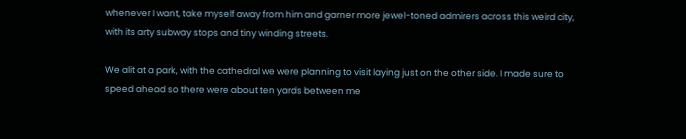whenever I want, take myself away from him and garner more jewel-toned admirers across this weird city, with its arty subway stops and tiny winding streets.

We alit at a park, with the cathedral we were planning to visit laying just on the other side. I made sure to speed ahead so there were about ten yards between me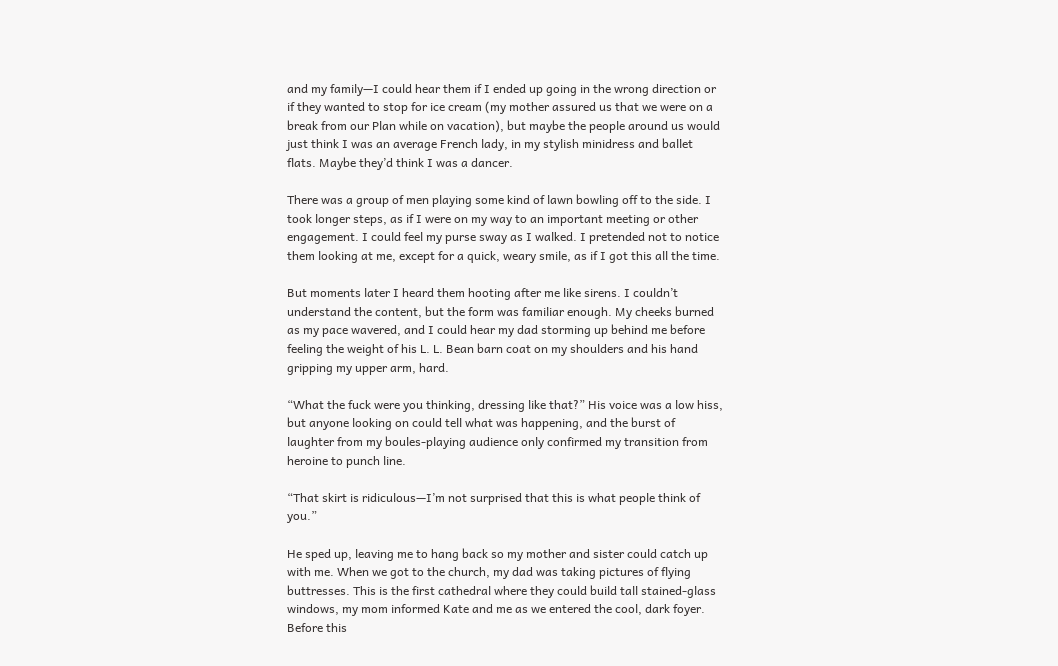and my family—I could hear them if I ended up going in the wrong direction or if they wanted to stop for ice cream (my mother assured us that we were on a break from our Plan while on vacation), but maybe the people around us would just think I was an average French lady, in my stylish minidress and ballet flats. Maybe they’d think I was a dancer.

There was a group of men playing some kind of lawn bowling off to the side. I took longer steps, as if I were on my way to an important meeting or other engagement. I could feel my purse sway as I walked. I pretended not to notice them looking at me, except for a quick, weary smile, as if I got this all the time.

But moments later I heard them hooting after me like sirens. I couldn’t understand the content, but the form was familiar enough. My cheeks burned as my pace wavered, and I could hear my dad storming up behind me before feeling the weight of his L. L. Bean barn coat on my shoulders and his hand gripping my upper arm, hard.

“What the fuck were you thinking, dressing like that?” His voice was a low hiss, but anyone looking on could tell what was happening, and the burst of laughter from my boules-playing audience only confirmed my transition from heroine to punch line.

“That skirt is ridiculous—I’m not surprised that this is what people think of you.”

He sped up, leaving me to hang back so my mother and sister could catch up with me. When we got to the church, my dad was taking pictures of flying buttresses. This is the first cathedral where they could build tall stained-glass windows, my mom informed Kate and me as we entered the cool, dark foyer. Before this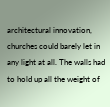architectural innovation, churches could barely let in any light at all. The walls had to hold up all the weight of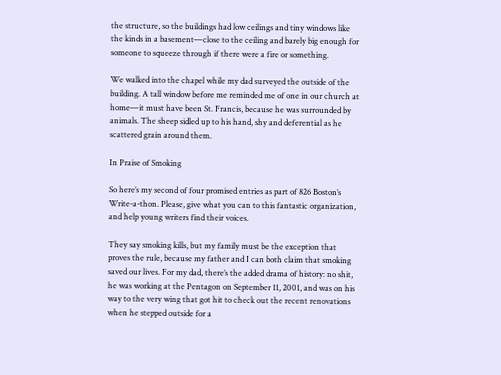the structure, so the buildings had low ceilings and tiny windows like the kinds in a basement—close to the ceiling and barely big enough for someone to squeeze through if there were a fire or something.

We walked into the chapel while my dad surveyed the outside of the building. A tall window before me reminded me of one in our church at home—it must have been St. Francis, because he was surrounded by animals. The sheep sidled up to his hand, shy and deferential as he scattered grain around them.

In Praise of Smoking

So here’s my second of four promised entries as part of 826 Boston’s Write-a-thon. Please, give what you can to this fantastic organization, and help young writers find their voices.

They say smoking kills, but my family must be the exception that proves the rule, because my father and I can both claim that smoking saved our lives. For my dad, there’s the added drama of history: no shit, he was working at the Pentagon on September 11, 2001, and was on his way to the very wing that got hit to check out the recent renovations when he stepped outside for a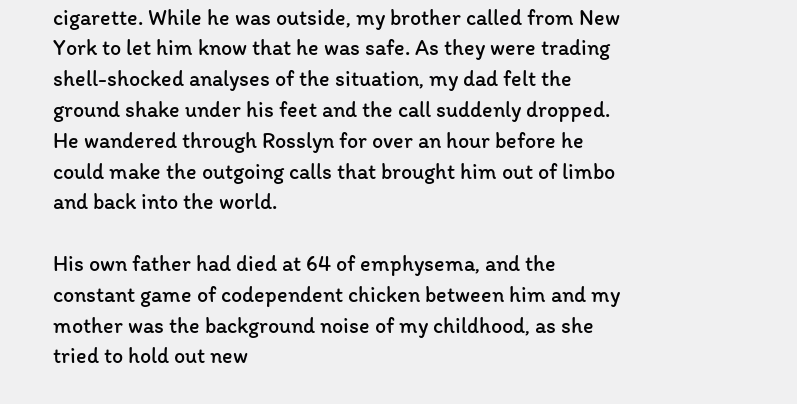cigarette. While he was outside, my brother called from New York to let him know that he was safe. As they were trading shell-shocked analyses of the situation, my dad felt the ground shake under his feet and the call suddenly dropped. He wandered through Rosslyn for over an hour before he could make the outgoing calls that brought him out of limbo and back into the world.

His own father had died at 64 of emphysema, and the constant game of codependent chicken between him and my mother was the background noise of my childhood, as she tried to hold out new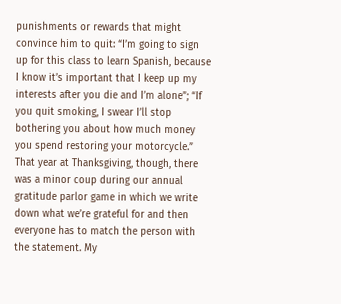punishments or rewards that might convince him to quit: “I’m going to sign up for this class to learn Spanish, because I know it’s important that I keep up my interests after you die and I’m alone”; “If you quit smoking, I swear I’ll stop bothering you about how much money you spend restoring your motorcycle.” That year at Thanksgiving, though, there was a minor coup during our annual gratitude parlor game in which we write down what we’re grateful for and then everyone has to match the person with the statement. My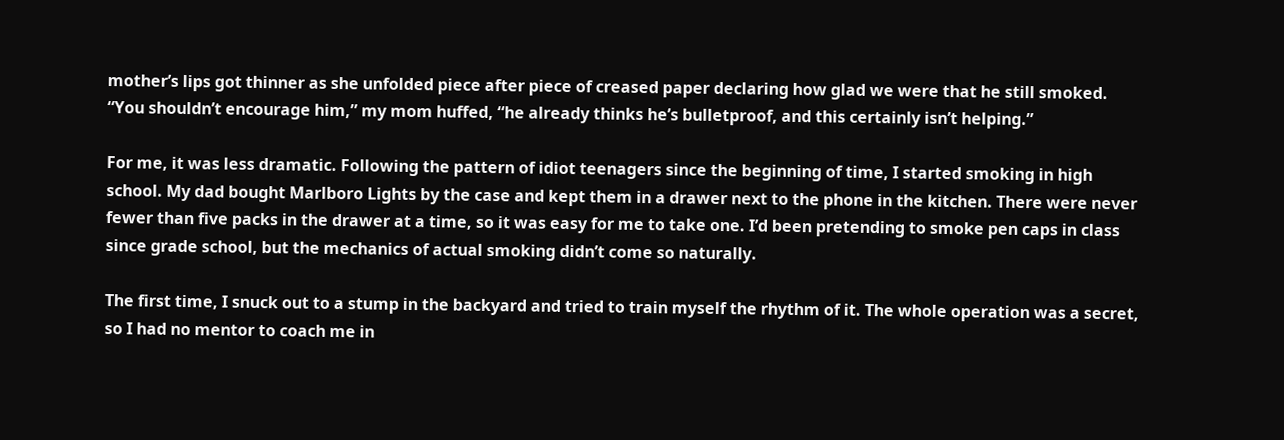mother’s lips got thinner as she unfolded piece after piece of creased paper declaring how glad we were that he still smoked. “You shouldn’t encourage him,” my mom huffed, “he already thinks he’s bulletproof, and this certainly isn’t helping.”

For me, it was less dramatic. Following the pattern of idiot teenagers since the beginning of time, I started smoking in high school. My dad bought Marlboro Lights by the case and kept them in a drawer next to the phone in the kitchen. There were never fewer than five packs in the drawer at a time, so it was easy for me to take one. I’d been pretending to smoke pen caps in class since grade school, but the mechanics of actual smoking didn’t come so naturally.

The first time, I snuck out to a stump in the backyard and tried to train myself the rhythm of it. The whole operation was a secret, so I had no mentor to coach me in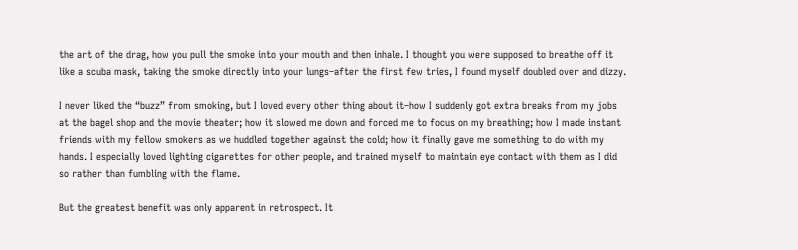the art of the drag, how you pull the smoke into your mouth and then inhale. I thought you were supposed to breathe off it like a scuba mask, taking the smoke directly into your lungs–after the first few tries, I found myself doubled over and dizzy.

I never liked the “buzz” from smoking, but I loved every other thing about it–how I suddenly got extra breaks from my jobs at the bagel shop and the movie theater; how it slowed me down and forced me to focus on my breathing; how I made instant friends with my fellow smokers as we huddled together against the cold; how it finally gave me something to do with my hands. I especially loved lighting cigarettes for other people, and trained myself to maintain eye contact with them as I did so rather than fumbling with the flame.

But the greatest benefit was only apparent in retrospect. It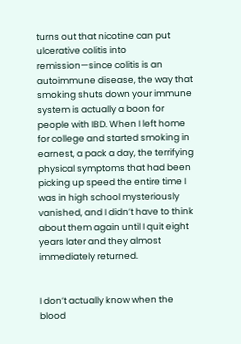turns out that nicotine can put ulcerative colitis into remission—since colitis is an autoimmune disease, the way that smoking shuts down your immune system is actually a boon for people with IBD. When I left home for college and started smoking in earnest, a pack a day, the terrifying physical symptoms that had been picking up speed the entire time I was in high school mysteriously vanished, and I didn’t have to think about them again until I quit eight years later and they almost immediately returned.


I don’t actually know when the blood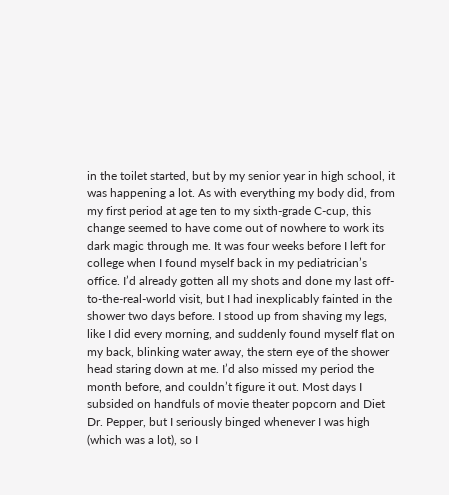in the toilet started, but by my senior year in high school, it was happening a lot. As with everything my body did, from my first period at age ten to my sixth-grade C-cup, this change seemed to have come out of nowhere to work its dark magic through me. It was four weeks before I left for college when I found myself back in my pediatrician’s office. I’d already gotten all my shots and done my last off-to-the-real-world visit, but I had inexplicably fainted in the shower two days before. I stood up from shaving my legs, like I did every morning, and suddenly found myself flat on my back, blinking water away, the stern eye of the shower head staring down at me. I’d also missed my period the month before, and couldn’t figure it out. Most days I subsided on handfuls of movie theater popcorn and Diet Dr. Pepper, but I seriously binged whenever I was high (which was a lot), so I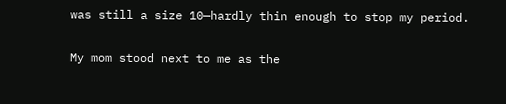was still a size 10—hardly thin enough to stop my period.

My mom stood next to me as the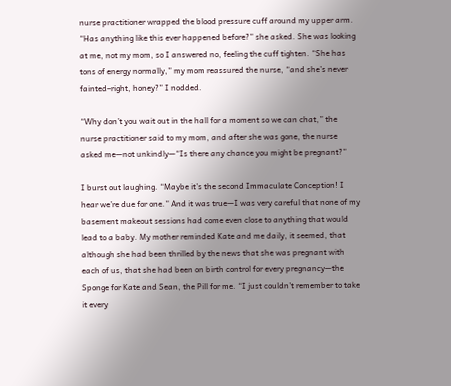nurse practitioner wrapped the blood pressure cuff around my upper arm. “Has anything like this ever happened before?” she asked. She was looking at me, not my mom, so I answered no, feeling the cuff tighten. “She has tons of energy normally,” my mom reassured the nurse, “and she’s never fainted–right, honey?” I nodded.

“Why don’t you wait out in the hall for a moment so we can chat,” the nurse practitioner said to my mom, and after she was gone, the nurse asked me—not unkindly—“Is there any chance you might be pregnant?”

I burst out laughing. “Maybe it’s the second Immaculate Conception! I hear we’re due for one.” And it was true—I was very careful that none of my basement makeout sessions had come even close to anything that would lead to a baby. My mother reminded Kate and me daily, it seemed, that although she had been thrilled by the news that she was pregnant with each of us, that she had been on birth control for every pregnancy—the Sponge for Kate and Sean, the Pill for me. “I just couldn’t remember to take it every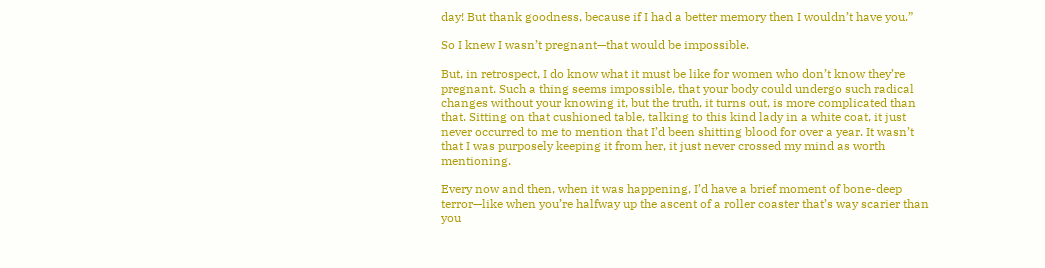day! But thank goodness, because if I had a better memory then I wouldn’t have you.”

So I knew I wasn’t pregnant—that would be impossible.

But, in retrospect, I do know what it must be like for women who don’t know they’re pregnant. Such a thing seems impossible, that your body could undergo such radical changes without your knowing it, but the truth, it turns out, is more complicated than that. Sitting on that cushioned table, talking to this kind lady in a white coat, it just never occurred to me to mention that I’d been shitting blood for over a year. It wasn’t that I was purposely keeping it from her, it just never crossed my mind as worth mentioning.

Every now and then, when it was happening, I’d have a brief moment of bone-deep terror—like when you’re halfway up the ascent of a roller coaster that’s way scarier than you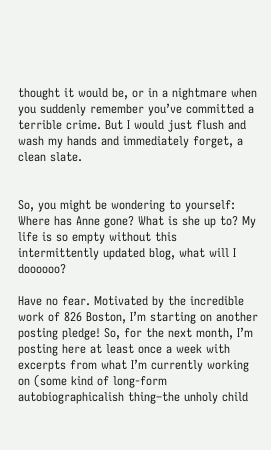thought it would be, or in a nightmare when you suddenly remember you’ve committed a terrible crime. But I would just flush and wash my hands and immediately forget, a clean slate.


So, you might be wondering to yourself: Where has Anne gone? What is she up to? My life is so empty without this intermittently updated blog, what will I doooooo?

Have no fear. Motivated by the incredible work of 826 Boston, I’m starting on another posting pledge! So, for the next month, I’m posting here at least once a week with excerpts from what I’m currently working on (some kind of long-form autobiographicalish thing–the unholy child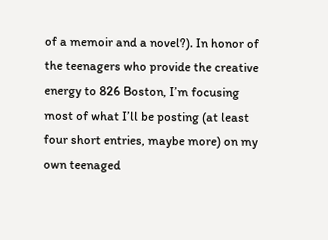of a memoir and a novel?). In honor of the teenagers who provide the creative energy to 826 Boston, I’m focusing most of what I’ll be posting (at least four short entries, maybe more) on my own teenaged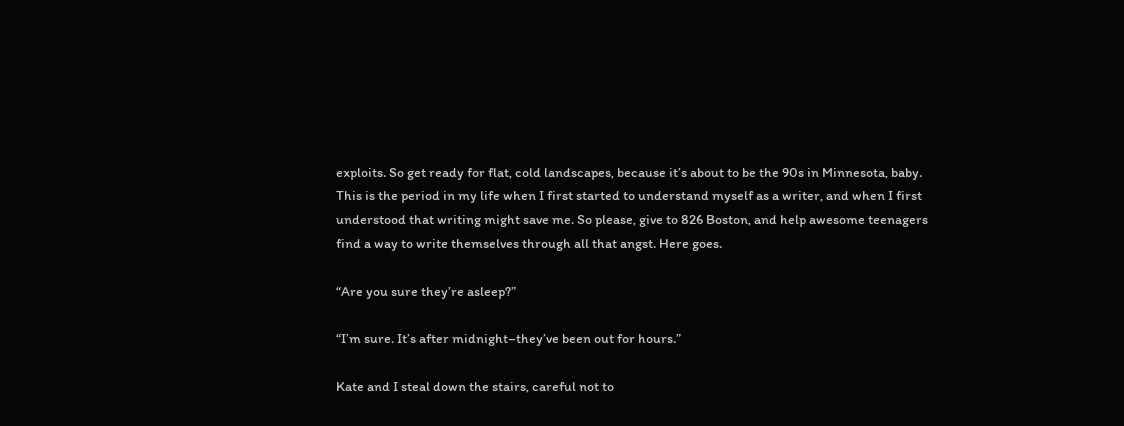exploits. So get ready for flat, cold landscapes, because it’s about to be the 90s in Minnesota, baby. This is the period in my life when I first started to understand myself as a writer, and when I first understood that writing might save me. So please, give to 826 Boston, and help awesome teenagers find a way to write themselves through all that angst. Here goes.

“Are you sure they’re asleep?”

“I’m sure. It’s after midnight–they’ve been out for hours.”

Kate and I steal down the stairs, careful not to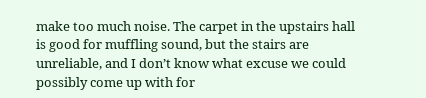make too much noise. The carpet in the upstairs hall is good for muffling sound, but the stairs are unreliable, and I don’t know what excuse we could possibly come up with for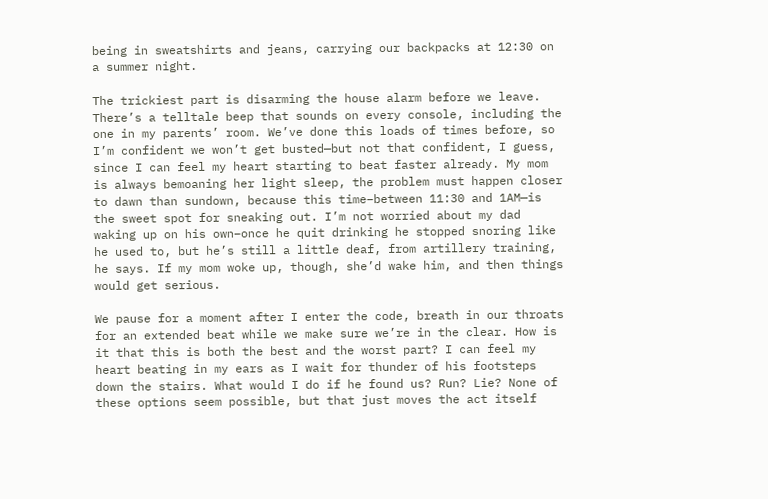being in sweatshirts and jeans, carrying our backpacks at 12:30 on a summer night.

The trickiest part is disarming the house alarm before we leave. There’s a telltale beep that sounds on every console, including the one in my parents’ room. We’ve done this loads of times before, so I’m confident we won’t get busted—but not that confident, I guess, since I can feel my heart starting to beat faster already. My mom is always bemoaning her light sleep, the problem must happen closer to dawn than sundown, because this time–between 11:30 and 1AM—is the sweet spot for sneaking out. I’m not worried about my dad waking up on his own–once he quit drinking he stopped snoring like he used to, but he’s still a little deaf, from artillery training, he says. If my mom woke up, though, she’d wake him, and then things would get serious.

We pause for a moment after I enter the code, breath in our throats for an extended beat while we make sure we’re in the clear. How is it that this is both the best and the worst part? I can feel my heart beating in my ears as I wait for thunder of his footsteps down the stairs. What would I do if he found us? Run? Lie? None of these options seem possible, but that just moves the act itself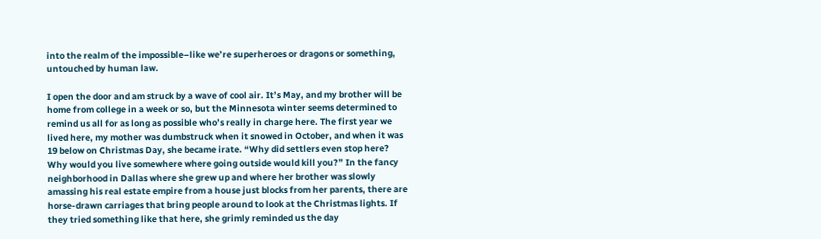into the realm of the impossible–like we’re superheroes or dragons or something, untouched by human law.

I open the door and am struck by a wave of cool air. It’s May, and my brother will be home from college in a week or so, but the Minnesota winter seems determined to remind us all for as long as possible who’s really in charge here. The first year we lived here, my mother was dumbstruck when it snowed in October, and when it was 19 below on Christmas Day, she became irate. “Why did settlers even stop here? Why would you live somewhere where going outside would kill you?” In the fancy neighborhood in Dallas where she grew up and where her brother was slowly amassing his real estate empire from a house just blocks from her parents, there are horse-drawn carriages that bring people around to look at the Christmas lights. If they tried something like that here, she grimly reminded us the day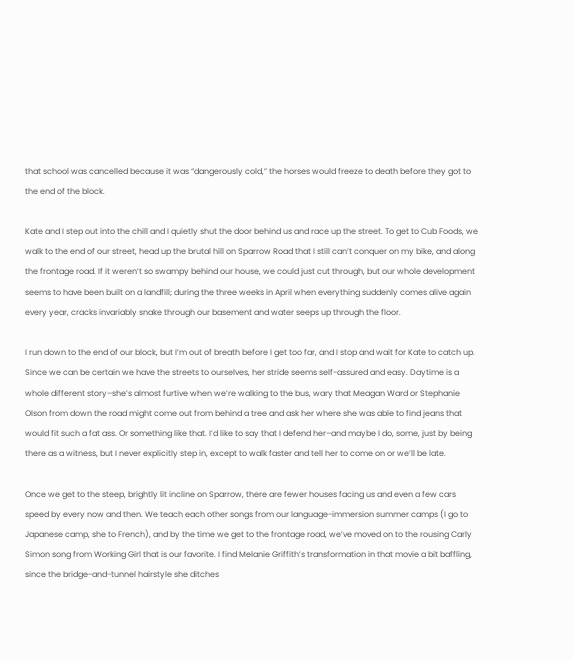that school was cancelled because it was “dangerously cold,” the horses would freeze to death before they got to the end of the block.

Kate and I step out into the chill and I quietly shut the door behind us and race up the street. To get to Cub Foods, we walk to the end of our street, head up the brutal hill on Sparrow Road that I still can’t conquer on my bike, and along the frontage road. If it weren’t so swampy behind our house, we could just cut through, but our whole development seems to have been built on a landfill; during the three weeks in April when everything suddenly comes alive again every year, cracks invariably snake through our basement and water seeps up through the floor.

I run down to the end of our block, but I’m out of breath before I get too far, and I stop and wait for Kate to catch up. Since we can be certain we have the streets to ourselves, her stride seems self-assured and easy. Daytime is a whole different story–she’s almost furtive when we’re walking to the bus, wary that Meagan Ward or Stephanie Olson from down the road might come out from behind a tree and ask her where she was able to find jeans that would fit such a fat ass. Or something like that. I’d like to say that I defend her–and maybe I do, some, just by being there as a witness, but I never explicitly step in, except to walk faster and tell her to come on or we’ll be late.

Once we get to the steep, brightly lit incline on Sparrow, there are fewer houses facing us and even a few cars speed by every now and then. We teach each other songs from our language-immersion summer camps (I go to Japanese camp, she to French), and by the time we get to the frontage road, we’ve moved on to the rousing Carly Simon song from Working Girl that is our favorite. I find Melanie Griffith’s transformation in that movie a bit baffling, since the bridge-and-tunnel hairstyle she ditches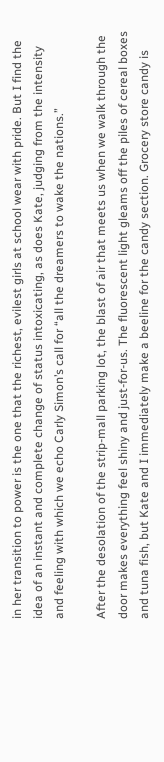in her transition to power is the one that the richest, evilest girls at school wear with pride. But I find the idea of an instant and complete change of status intoxicating, as does Kate, judging from the intensity and feeling with which we echo Carly Simon’s call for “all the dreamers to wake the nations.”

After the desolation of the strip-mall parking lot, the blast of air that meets us when we walk through the door makes everything feel shiny and just-for-us. The fluorescent light gleams off the piles of cereal boxes and tuna fish, but Kate and I immediately make a beeline for the candy section. Grocery store candy is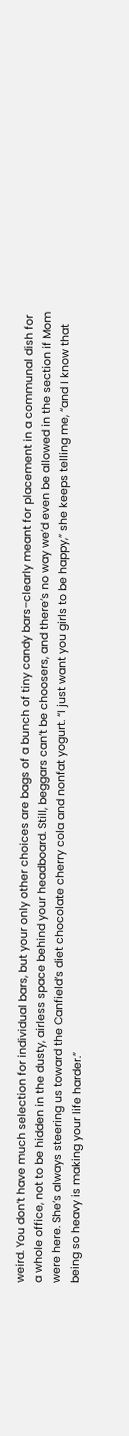weird. You don’t have much selection for individual bars, but your only other choices are bags of a bunch of tiny candy bars–clearly meant for placement in a communal dish for a whole office, not to be hidden in the dusty, airless space behind your headboard. Still, beggars can’t be choosers, and there’s no way we’d even be allowed in the section if Mom were here. She’s always steering us toward the Canfield’s diet chocolate cherry cola and nonfat yogurt. “I just want you girls to be happy,” she keeps telling me, “and I know that being so heavy is making your life harder.”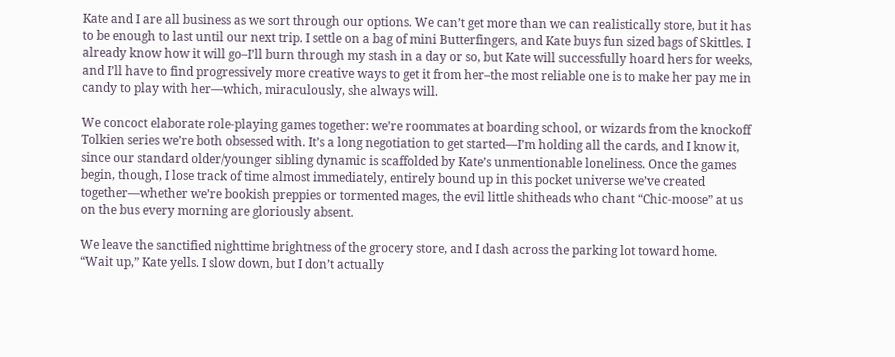Kate and I are all business as we sort through our options. We can’t get more than we can realistically store, but it has to be enough to last until our next trip. I settle on a bag of mini Butterfingers, and Kate buys fun sized bags of Skittles. I already know how it will go–I’ll burn through my stash in a day or so, but Kate will successfully hoard hers for weeks, and I’ll have to find progressively more creative ways to get it from her–the most reliable one is to make her pay me in candy to play with her—which, miraculously, she always will.

We concoct elaborate role-playing games together: we’re roommates at boarding school, or wizards from the knockoff Tolkien series we’re both obsessed with. It’s a long negotiation to get started—I’m holding all the cards, and I know it, since our standard older/younger sibling dynamic is scaffolded by Kate’s unmentionable loneliness. Once the games begin, though, I lose track of time almost immediately, entirely bound up in this pocket universe we’ve created together—whether we’re bookish preppies or tormented mages, the evil little shitheads who chant “Chic-moose” at us on the bus every morning are gloriously absent.

We leave the sanctified nighttime brightness of the grocery store, and I dash across the parking lot toward home. “Wait up,” Kate yells. I slow down, but I don’t actually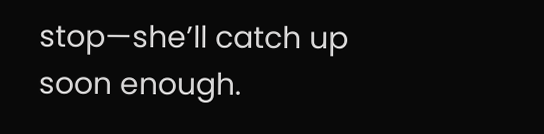stop—she’ll catch up soon enough.